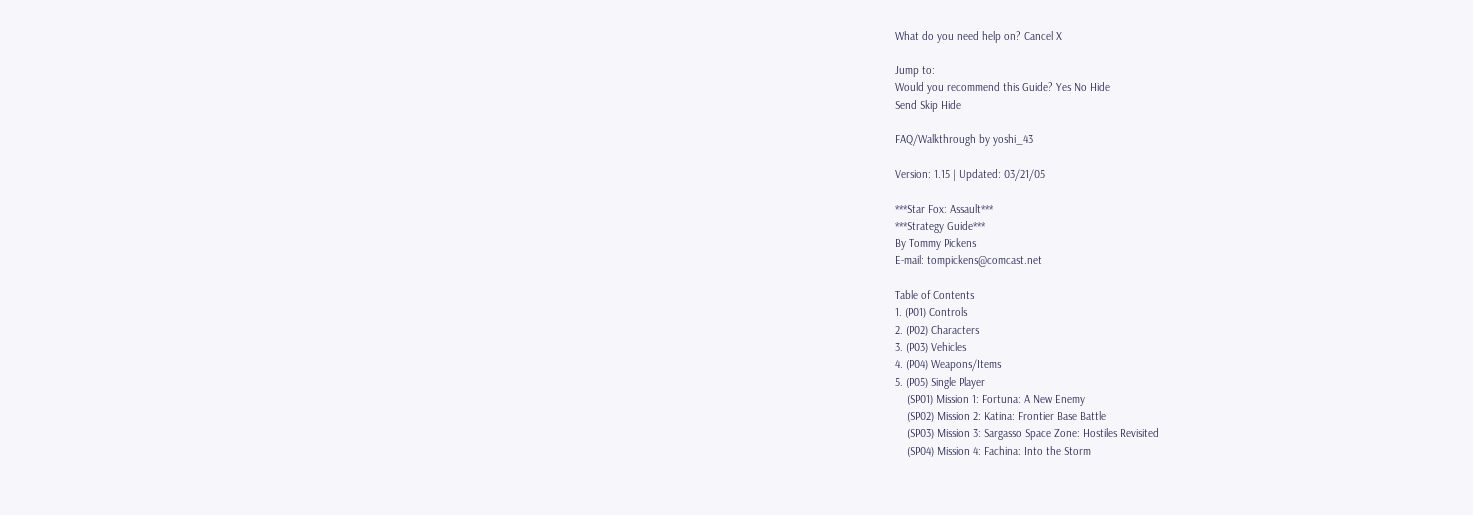What do you need help on? Cancel X

Jump to:
Would you recommend this Guide? Yes No Hide
Send Skip Hide

FAQ/Walkthrough by yoshi_43

Version: 1.15 | Updated: 03/21/05

***Star Fox: Assault***
***Strategy Guide***
By Tommy Pickens
E-mail: tompickens@comcast.net

Table of Contents
1. (P01) Controls
2. (P02) Characters
3. (P03) Vehicles
4. (P04) Weapons/Items
5. (P05) Single Player
    (SP01) Mission 1: Fortuna: A New Enemy
    (SP02) Mission 2: Katina: Frontier Base Battle
    (SP03) Mission 3: Sargasso Space Zone: Hostiles Revisited
    (SP04) Mission 4: Fachina: Into the Storm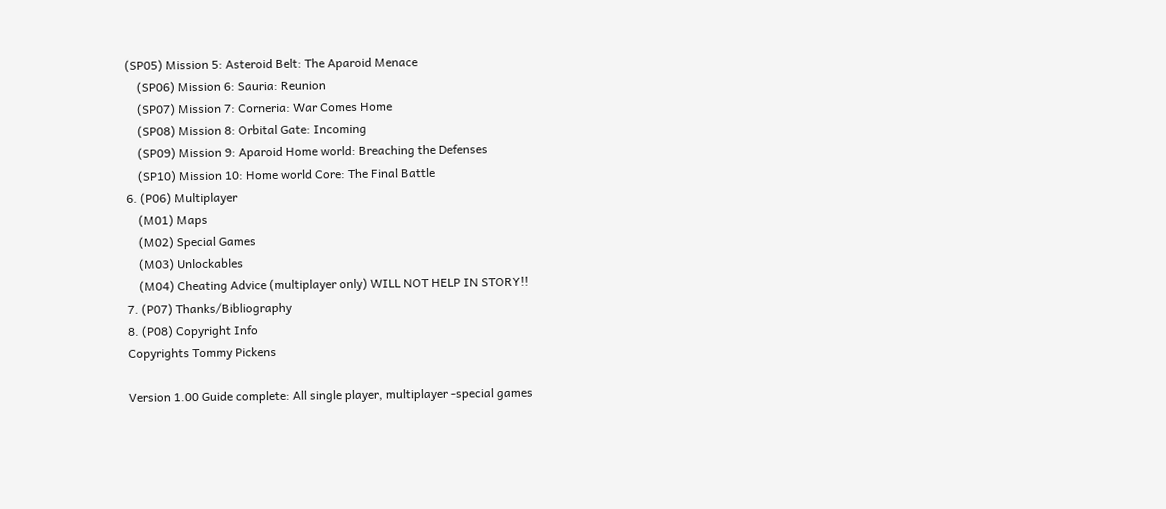(SP05) Mission 5: Asteroid Belt: The Aparoid Menace
    (SP06) Mission 6: Sauria: Reunion
    (SP07) Mission 7: Corneria: War Comes Home
    (SP08) Mission 8: Orbital Gate: Incoming
    (SP09) Mission 9: Aparoid Home world: Breaching the Defenses
    (SP10) Mission 10: Home world Core: The Final Battle
6. (P06) Multiplayer
    (M01) Maps
    (M02) Special Games
    (M03) Unlockables
    (M04) Cheating Advice (multiplayer only) WILL NOT HELP IN STORY!!
7. (P07) Thanks/Bibliography
8. (P08) Copyright Info
Copyrights Tommy Pickens

Version 1.00 Guide complete: All single player, multiplayer -special games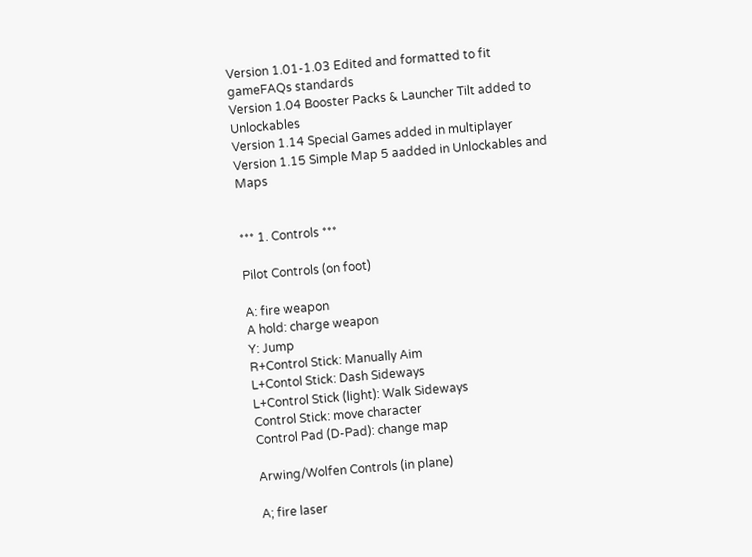Version 1.01-1.03 Edited and formatted to fit gameFAQs standards
Version 1.04 Booster Packs & Launcher Tilt added to Unlockables
Version 1.14 Special Games added in multiplayer
Version 1.15 Simple Map 5 aadded in Unlockables and Maps


*** 1. Controls ***

Pilot Controls (on foot)

A: fire weapon
A hold: charge weapon
Y: Jump
R+Control Stick: Manually Aim
L+Contol Stick: Dash Sideways
L+Control Stick (light): Walk Sideways
Control Stick: move character
Control Pad (D-Pad): change map

Arwing/Wolfen Controls (in plane)

A; fire laser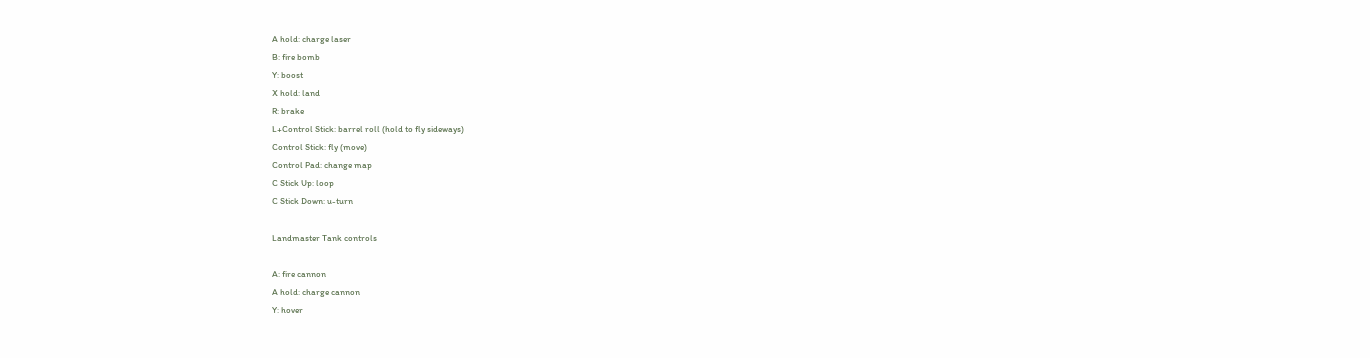A hold: charge laser
B: fire bomb
Y: boost
X hold: land
R: brake
L+Control Stick: barrel roll (hold to fly sideways)
Control Stick: fly (move)
Control Pad: change map
C Stick Up: loop
C Stick Down: u-turn

Landmaster Tank controls

A: fire cannon
A hold: charge cannon
Y: hover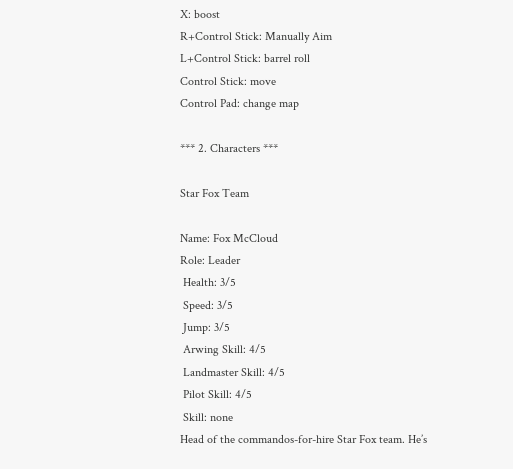X: boost
R+Control Stick: Manually Aim
L+Control Stick: barrel roll
Control Stick: move
Control Pad: change map

*** 2. Characters ***

Star Fox Team

Name: Fox McCloud
Role: Leader
 Health: 3/5
 Speed: 3/5
 Jump: 3/5
 Arwing Skill: 4/5
 Landmaster Skill: 4/5
 Pilot Skill: 4/5
 Skill: none
Head of the commandos-for-hire Star Fox team. He’s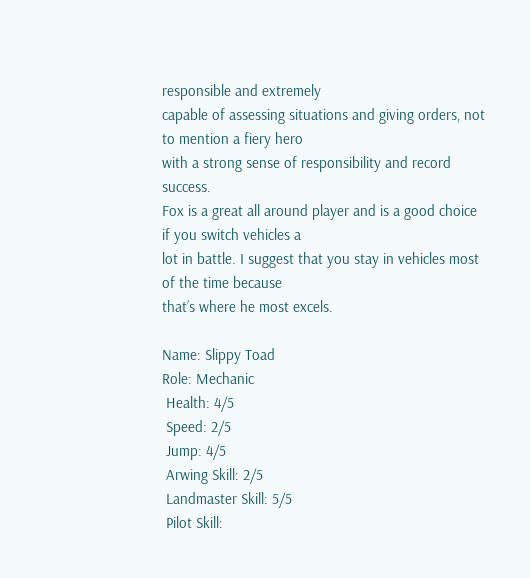responsible and extremely
capable of assessing situations and giving orders, not to mention a fiery hero
with a strong sense of responsibility and record success.
Fox is a great all around player and is a good choice if you switch vehicles a
lot in battle. I suggest that you stay in vehicles most of the time because
that’s where he most excels.

Name: Slippy Toad
Role: Mechanic
 Health: 4/5
 Speed: 2/5
 Jump: 4/5
 Arwing Skill: 2/5
 Landmaster Skill: 5/5
 Pilot Skill: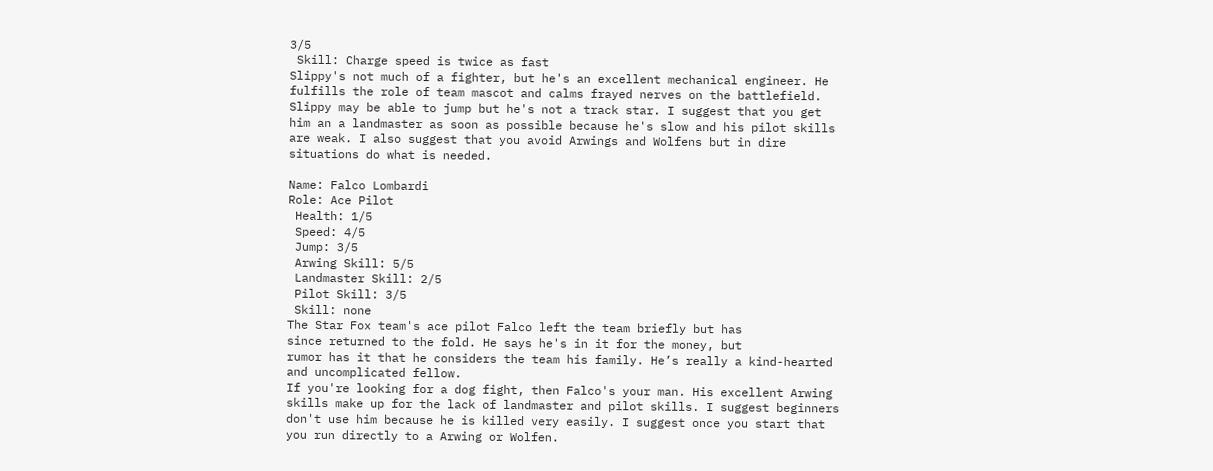3/5
 Skill: Charge speed is twice as fast
Slippy's not much of a fighter, but he's an excellent mechanical engineer. He
fulfills the role of team mascot and calms frayed nerves on the battlefield.
Slippy may be able to jump but he's not a track star. I suggest that you get
him an a landmaster as soon as possible because he's slow and his pilot skills
are weak. I also suggest that you avoid Arwings and Wolfens but in dire
situations do what is needed.

Name: Falco Lombardi
Role: Ace Pilot
 Health: 1/5
 Speed: 4/5
 Jump: 3/5
 Arwing Skill: 5/5
 Landmaster Skill: 2/5
 Pilot Skill: 3/5
 Skill: none
The Star Fox team's ace pilot Falco left the team briefly but has
since returned to the fold. He says he's in it for the money, but
rumor has it that he considers the team his family. He’s really a kind-hearted
and uncomplicated fellow.
If you're looking for a dog fight, then Falco's your man. His excellent Arwing
skills make up for the lack of landmaster and pilot skills. I suggest beginners
don't use him because he is killed very easily. I suggest once you start that
you run directly to a Arwing or Wolfen.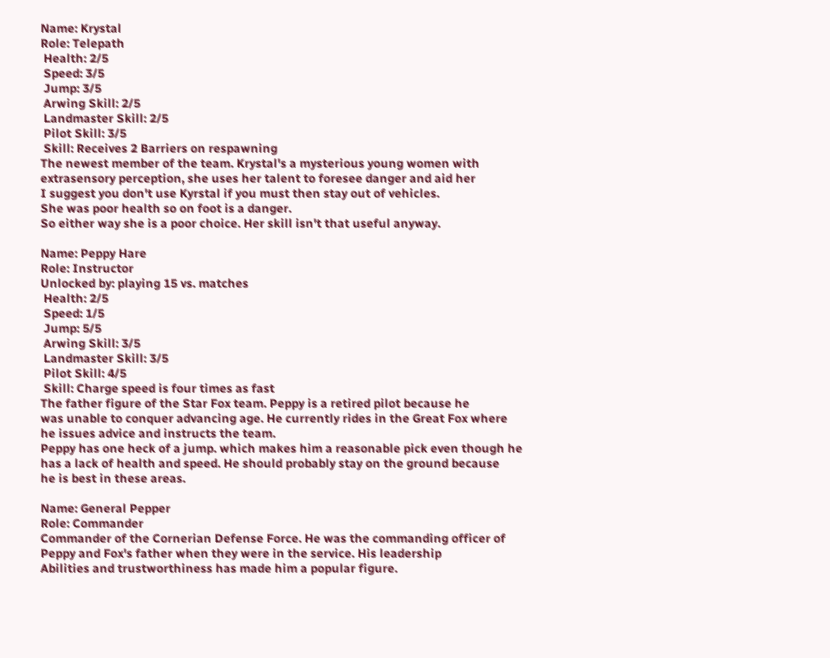Name: Krystal
Role: Telepath
 Health: 2/5
 Speed: 3/5
 Jump: 3/5
 Arwing Skill: 2/5
 Landmaster Skill: 2/5
 Pilot Skill: 3/5
 Skill: Receives 2 Barriers on respawning
The newest member of the team. Krystal's a mysterious young women with
extrasensory perception, she uses her talent to foresee danger and aid her
I suggest you don't use Kyrstal if you must then stay out of vehicles.
She was poor health so on foot is a danger.
So either way she is a poor choice. Her skill isn't that useful anyway.

Name: Peppy Hare
Role: Instructor
Unlocked by: playing 15 vs. matches
 Health: 2/5
 Speed: 1/5
 Jump: 5/5
 Arwing Skill: 3/5
 Landmaster Skill: 3/5
 Pilot Skill: 4/5
 Skill: Charge speed is four times as fast
The father figure of the Star Fox team. Peppy is a retired pilot because he
was unable to conquer advancing age. He currently rides in the Great Fox where
he issues advice and instructs the team.
Peppy has one heck of a jump. which makes him a reasonable pick even though he
has a lack of health and speed. He should probably stay on the ground because
he is best in these areas.

Name: General Pepper
Role: Commander
Commander of the Cornerian Defense Force. He was the commanding officer of
Peppy and Fox's father when they were in the service. His leadership
Abilities and trustworthiness has made him a popular figure.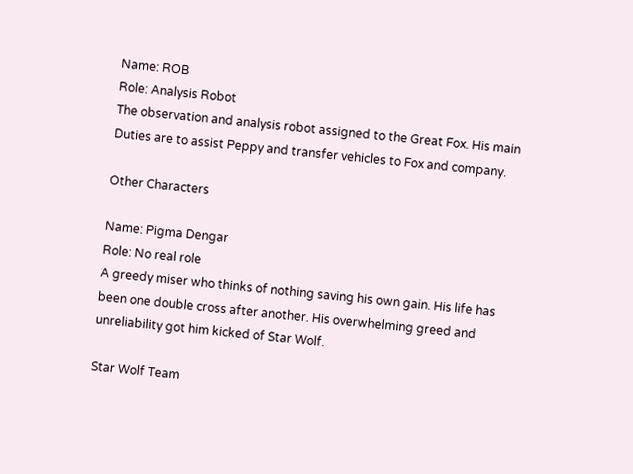Name: ROB
Role: Analysis Robot
The observation and analysis robot assigned to the Great Fox. His main
Duties are to assist Peppy and transfer vehicles to Fox and company.

Other Characters

Name: Pigma Dengar
Role: No real role
A greedy miser who thinks of nothing saving his own gain. His life has
been one double cross after another. His overwhelming greed and
unreliability got him kicked of Star Wolf.

Star Wolf Team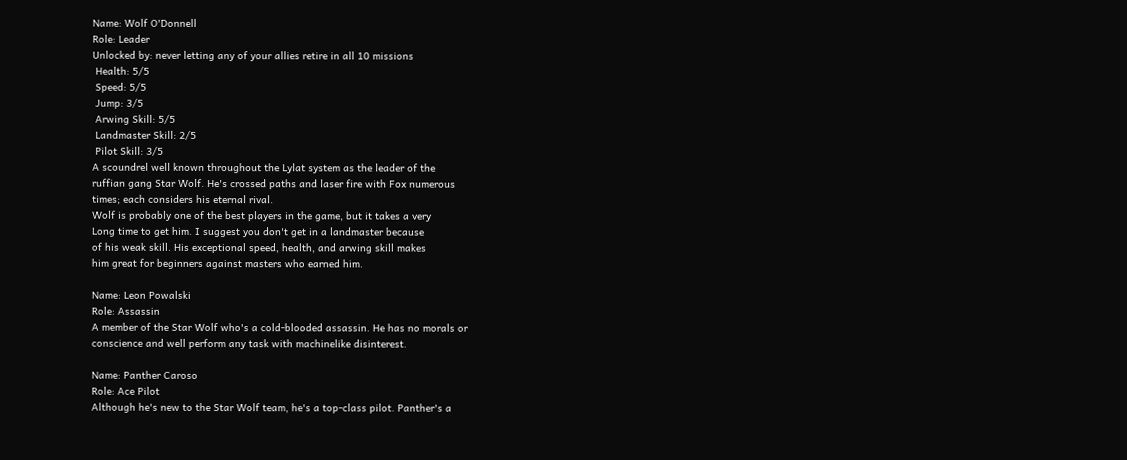Name: Wolf O'Donnell
Role: Leader
Unlocked by: never letting any of your allies retire in all 10 missions
 Health: 5/5
 Speed: 5/5
 Jump: 3/5
 Arwing Skill: 5/5
 Landmaster Skill: 2/5
 Pilot Skill: 3/5
A scoundrel well known throughout the Lylat system as the leader of the
ruffian gang Star Wolf. He's crossed paths and laser fire with Fox numerous
times; each considers his eternal rival.
Wolf is probably one of the best players in the game, but it takes a very
Long time to get him. I suggest you don't get in a landmaster because
of his weak skill. His exceptional speed, health, and arwing skill makes
him great for beginners against masters who earned him.

Name: Leon Powalski
Role: Assassin
A member of the Star Wolf who's a cold-blooded assassin. He has no morals or
conscience and well perform any task with machinelike disinterest.

Name: Panther Caroso
Role: Ace Pilot
Although he's new to the Star Wolf team, he's a top-class pilot. Panther's a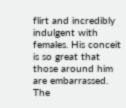flirt and incredibly indulgent with females. His conceit is so great that
those around him are embarrassed. The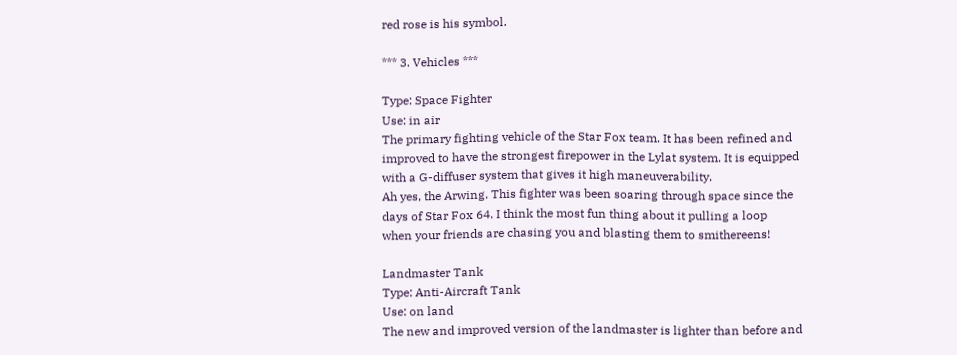red rose is his symbol.

*** 3. Vehicles ***

Type: Space Fighter
Use: in air
The primary fighting vehicle of the Star Fox team. It has been refined and
improved to have the strongest firepower in the Lylat system. It is equipped
with a G-diffuser system that gives it high maneuverability.
Ah yes, the Arwing. This fighter was been soaring through space since the
days of Star Fox 64. I think the most fun thing about it pulling a loop
when your friends are chasing you and blasting them to smithereens!

Landmaster Tank
Type: Anti-Aircraft Tank
Use: on land
The new and improved version of the landmaster is lighter than before and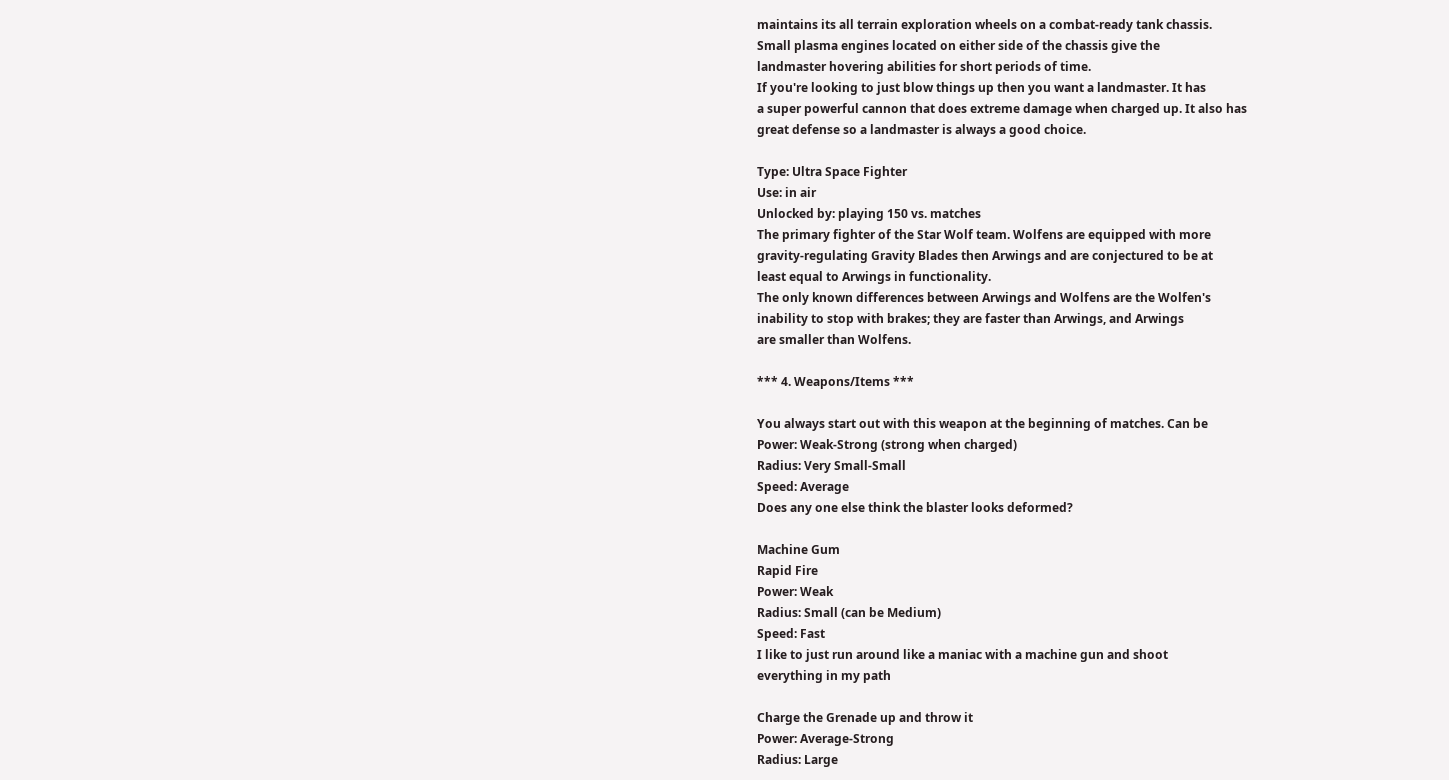maintains its all terrain exploration wheels on a combat-ready tank chassis.
Small plasma engines located on either side of the chassis give the
landmaster hovering abilities for short periods of time.
If you're looking to just blow things up then you want a landmaster. It has
a super powerful cannon that does extreme damage when charged up. It also has
great defense so a landmaster is always a good choice.

Type: Ultra Space Fighter
Use: in air
Unlocked by: playing 150 vs. matches
The primary fighter of the Star Wolf team. Wolfens are equipped with more
gravity-regulating Gravity Blades then Arwings and are conjectured to be at
least equal to Arwings in functionality.
The only known differences between Arwings and Wolfens are the Wolfen's
inability to stop with brakes; they are faster than Arwings, and Arwings
are smaller than Wolfens.

*** 4. Weapons/Items ***

You always start out with this weapon at the beginning of matches. Can be
Power: Weak-Strong (strong when charged)
Radius: Very Small-Small
Speed: Average
Does any one else think the blaster looks deformed?

Machine Gum
Rapid Fire
Power: Weak
Radius: Small (can be Medium)
Speed: Fast
I like to just run around like a maniac with a machine gun and shoot
everything in my path

Charge the Grenade up and throw it
Power: Average-Strong
Radius: Large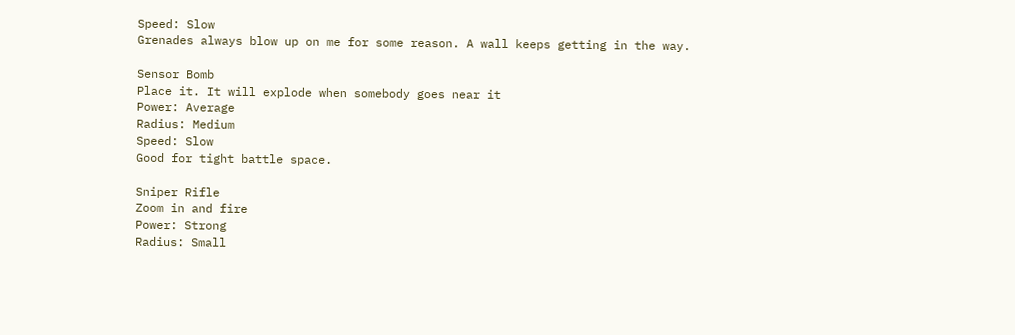Speed: Slow
Grenades always blow up on me for some reason. A wall keeps getting in the way.

Sensor Bomb
Place it. It will explode when somebody goes near it
Power: Average
Radius: Medium
Speed: Slow
Good for tight battle space.

Sniper Rifle
Zoom in and fire
Power: Strong
Radius: Small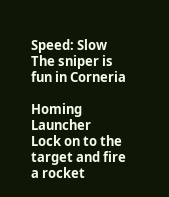Speed: Slow
The sniper is fun in Corneria

Homing Launcher
Lock on to the target and fire a rocket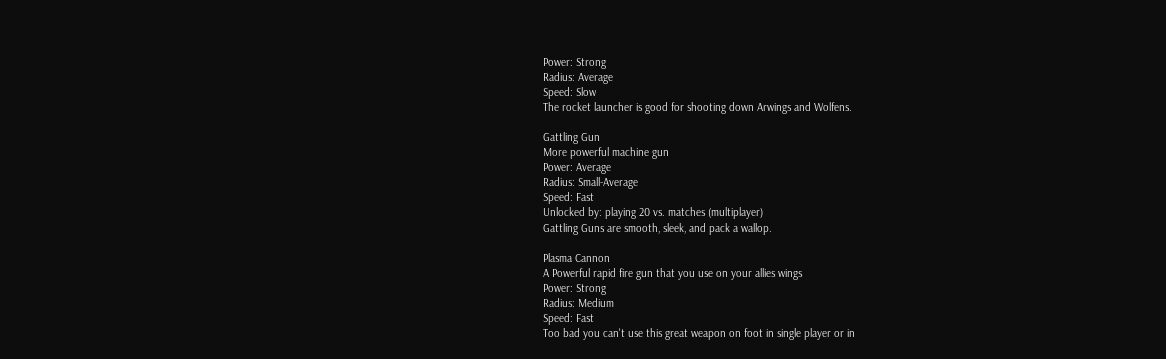Power: Strong
Radius: Average
Speed: Slow
The rocket launcher is good for shooting down Arwings and Wolfens.

Gattling Gun
More powerful machine gun
Power: Average
Radius: Small-Average
Speed: Fast
Unlocked by: playing 20 vs. matches (multiplayer)
Gattling Guns are smooth, sleek, and pack a wallop.

Plasma Cannon
A Powerful rapid fire gun that you use on your allies wings
Power: Strong
Radius: Medium
Speed: Fast
Too bad you can't use this great weapon on foot in single player or in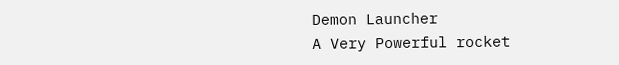Demon Launcher
A Very Powerful rocket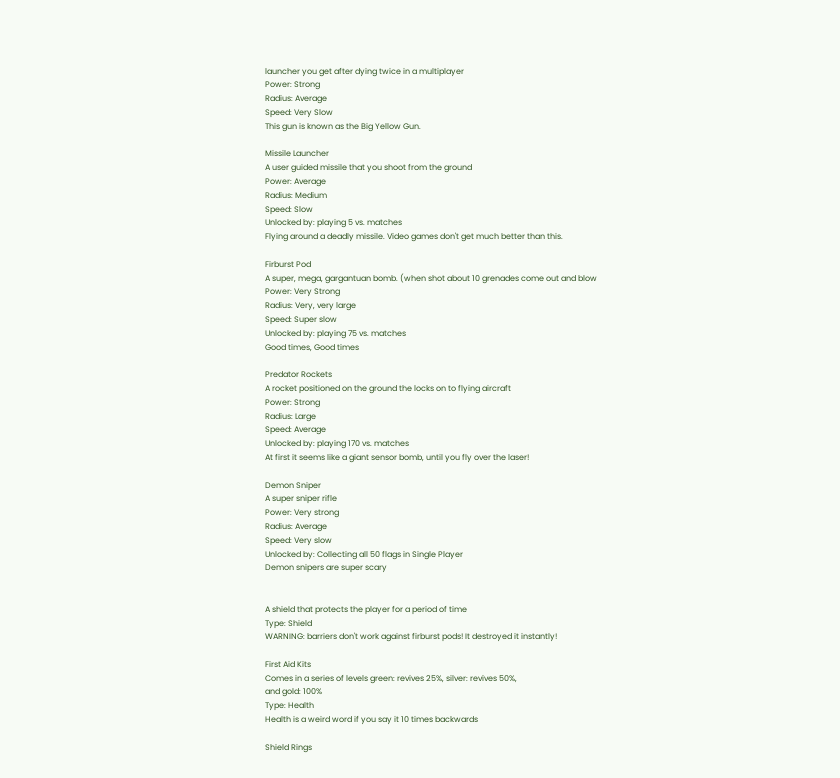launcher you get after dying twice in a multiplayer
Power: Strong
Radius: Average
Speed: Very Slow
This gun is known as the Big Yellow Gun.

Missile Launcher
A user guided missile that you shoot from the ground
Power: Average
Radius: Medium
Speed: Slow
Unlocked by: playing 5 vs. matches
Flying around a deadly missile. Video games don't get much better than this.

Firburst Pod
A super, mega, gargantuan bomb. (when shot about 10 grenades come out and blow
Power: Very Strong
Radius: Very, very large
Speed: Super slow
Unlocked by: playing 75 vs. matches
Good times, Good times

Predator Rockets
A rocket positioned on the ground the locks on to flying aircraft
Power: Strong
Radius: Large
Speed: Average
Unlocked by: playing 170 vs. matches
At first it seems like a giant sensor bomb, until you fly over the laser!

Demon Sniper
A super sniper rifle
Power: Very strong
Radius: Average
Speed: Very slow
Unlocked by: Collecting all 50 flags in Single Player
Demon snipers are super scary


A shield that protects the player for a period of time
Type: Shield
WARNING: barriers don't work against firburst pods! It destroyed it instantly!

First Aid Kits
Comes in a series of levels green: revives 25%, silver: revives 50%,
and gold: 100%
Type: Health
Health is a weird word if you say it 10 times backwards

Shield Rings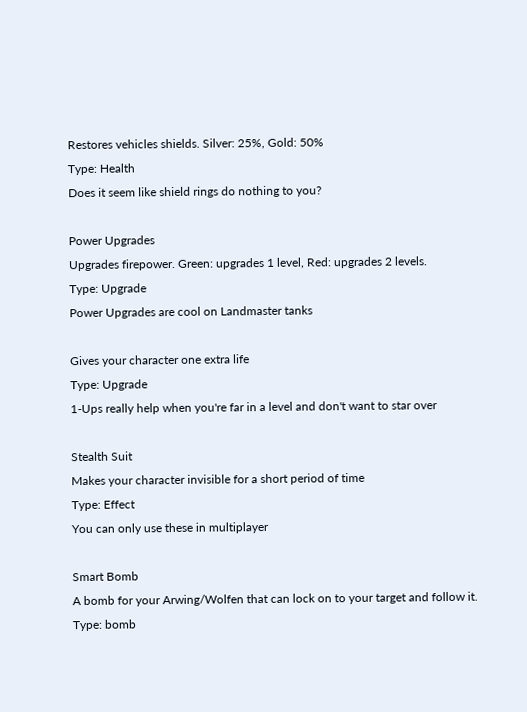Restores vehicles shields. Silver: 25%, Gold: 50%
Type: Health
Does it seem like shield rings do nothing to you?

Power Upgrades
Upgrades firepower. Green: upgrades 1 level, Red: upgrades 2 levels.
Type: Upgrade
Power Upgrades are cool on Landmaster tanks

Gives your character one extra life
Type: Upgrade
1-Ups really help when you're far in a level and don't want to star over

Stealth Suit
Makes your character invisible for a short period of time
Type: Effect
You can only use these in multiplayer

Smart Bomb
A bomb for your Arwing/Wolfen that can lock on to your target and follow it.
Type: bomb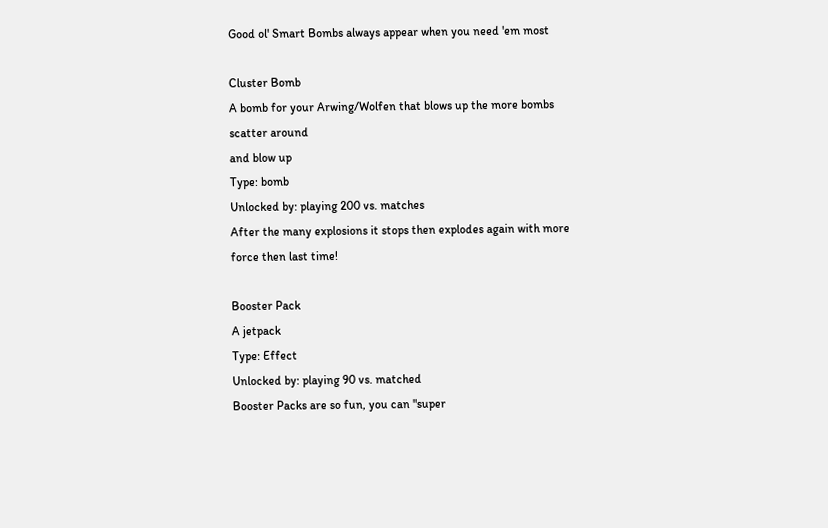Good ol' Smart Bombs always appear when you need 'em most

Cluster Bomb
A bomb for your Arwing/Wolfen that blows up the more bombs scatter around
and blow up
Type: bomb
Unlocked by: playing 200 vs. matches
After the many explosions it stops then explodes again with more
force then last time!

Booster Pack
A jetpack
Type: Effect
Unlocked by: playing 90 vs. matched
Booster Packs are so fun, you can "super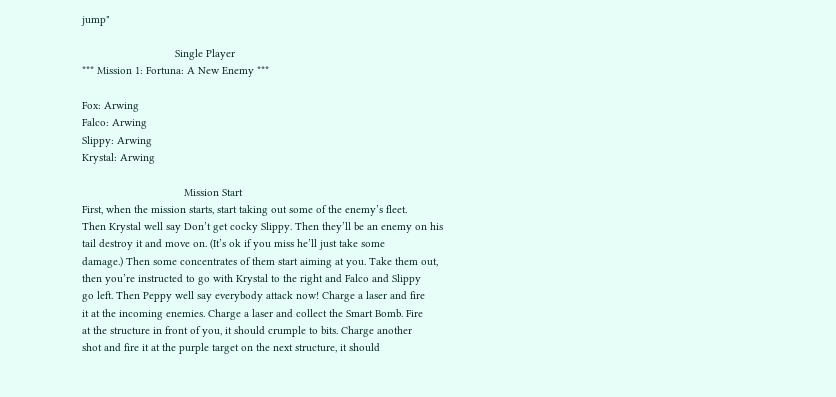jump"

                               Single Player
*** Mission 1: Fortuna: A New Enemy ***

Fox: Arwing
Falco: Arwing
Slippy: Arwing
Krystal: Arwing

                                  Mission Start
First, when the mission starts, start taking out some of the enemy’s fleet.
Then Krystal well say Don’t get cocky Slippy. Then they’ll be an enemy on his
tail destroy it and move on. (It’s ok if you miss he’ll just take some
damage.) Then some concentrates of them start aiming at you. Take them out,
then you’re instructed to go with Krystal to the right and Falco and Slippy
go left. Then Peppy well say everybody attack now! Charge a laser and fire
it at the incoming enemies. Charge a laser and collect the Smart Bomb. Fire
at the structure in front of you, it should crumple to bits. Charge another
shot and fire it at the purple target on the next structure, it should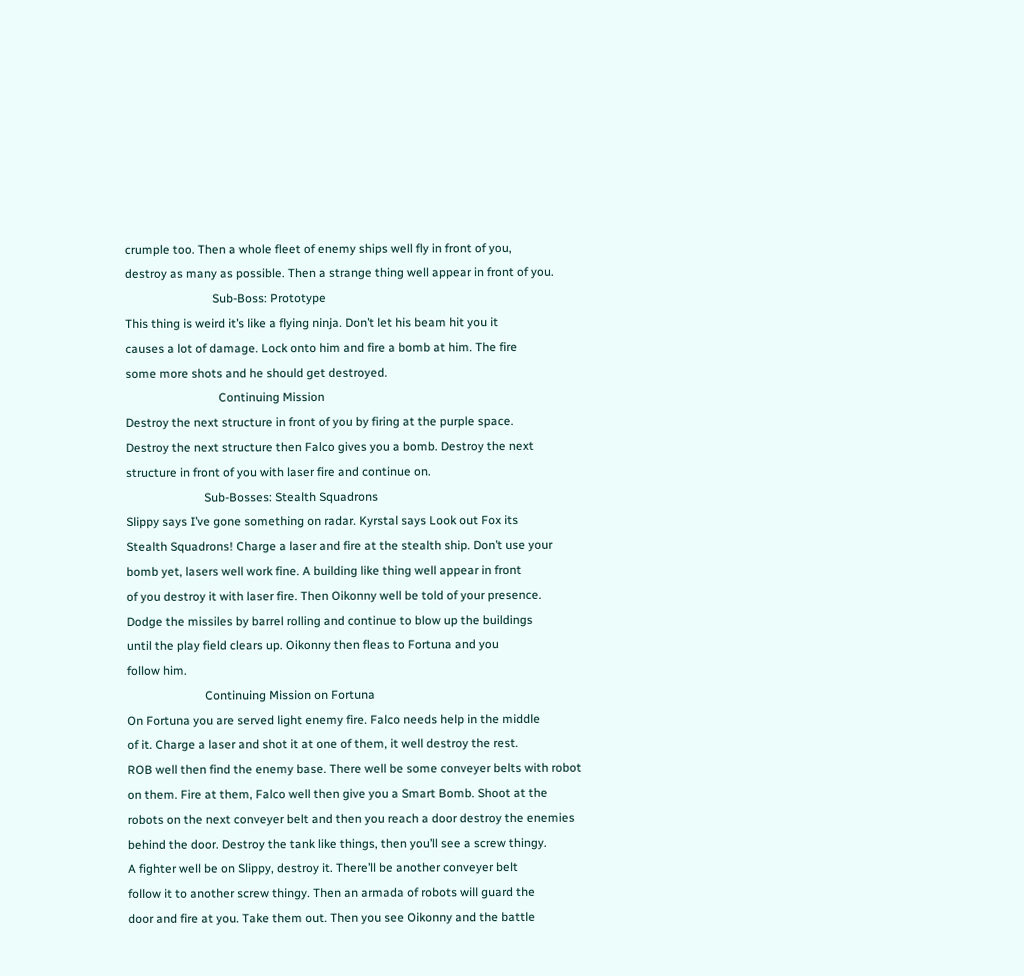crumple too. Then a whole fleet of enemy ships well fly in front of you,
destroy as many as possible. Then a strange thing well appear in front of you.
                             Sub-Boss: Prototype
This thing is weird it’s like a flying ninja. Don’t let his beam hit you it
causes a lot of damage. Lock onto him and fire a bomb at him. The fire
some more shots and he should get destroyed.
                               Continuing Mission
Destroy the next structure in front of you by firing at the purple space.
Destroy the next structure then Falco gives you a bomb. Destroy the next
structure in front of you with laser fire and continue on.
                          Sub-Bosses: Stealth Squadrons
Slippy says I’ve gone something on radar. Kyrstal says Look out Fox its
Stealth Squadrons! Charge a laser and fire at the stealth ship. Don’t use your
bomb yet, lasers well work fine. A building like thing well appear in front
of you destroy it with laser fire. Then Oikonny well be told of your presence.
Dodge the missiles by barrel rolling and continue to blow up the buildings
until the play field clears up. Oikonny then fleas to Fortuna and you
follow him.
                          Continuing Mission on Fortuna
On Fortuna you are served light enemy fire. Falco needs help in the middle
of it. Charge a laser and shot it at one of them, it well destroy the rest.
ROB well then find the enemy base. There well be some conveyer belts with robot
on them. Fire at them, Falco well then give you a Smart Bomb. Shoot at the
robots on the next conveyer belt and then you reach a door destroy the enemies
behind the door. Destroy the tank like things, then you’ll see a screw thingy.
A fighter well be on Slippy, destroy it. There’ll be another conveyer belt
follow it to another screw thingy. Then an armada of robots will guard the
door and fire at you. Take them out. Then you see Oikonny and the battle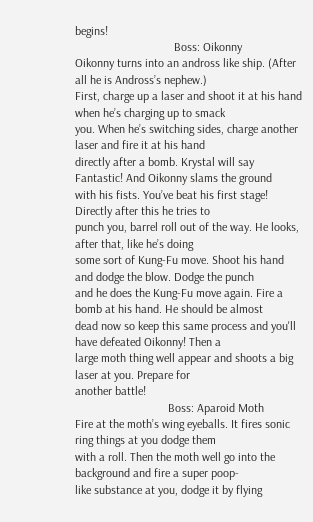begins!
                                 Boss: Oikonny
Oikonny turns into an andross like ship. (After all he is Andross’s nephew.)
First, charge up a laser and shoot it at his hand when he’s charging up to smack
you. When he’s switching sides, charge another laser and fire it at his hand
directly after a bomb. Krystal will say Fantastic! And Oikonny slams the ground
with his fists. You’ve beat his first stage! Directly after this he tries to
punch you, barrel roll out of the way. He looks, after that, like he’s doing
some sort of Kung-Fu move. Shoot his hand and dodge the blow. Dodge the punch
and he does the Kung-Fu move again. Fire a bomb at his hand. He should be almost
dead now so keep this same process and you'll have defeated Oikonny! Then a
large moth thing well appear and shoots a big laser at you. Prepare for
another battle!
                               Boss: Aparoid Moth
Fire at the moth’s wing eyeballs. It fires sonic ring things at you dodge them
with a roll. Then the moth well go into the background and fire a super poop-
like substance at you, dodge it by flying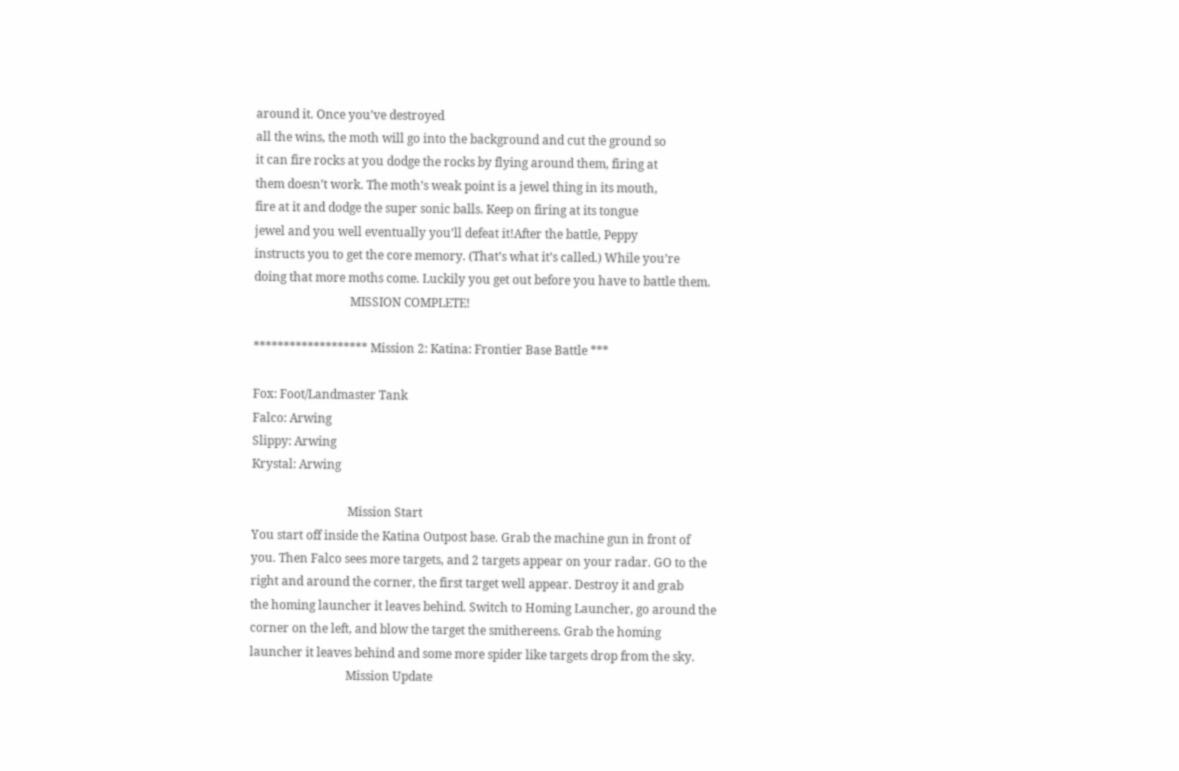around it. Once you’ve destroyed
all the wins, the moth will go into the background and cut the ground so
it can fire rocks at you dodge the rocks by flying around them, firing at
them doesn’t work. The moth’s weak point is a jewel thing in its mouth,
fire at it and dodge the super sonic balls. Keep on firing at its tongue
jewel and you well eventually you’ll defeat it!After the battle, Peppy
instructs you to get the core memory. (That’s what it’s called.) While you’re
doing that more moths come. Luckily you get out before you have to battle them.
                                MISSION COMPLETE!

******************* Mission 2: Katina: Frontier Base Battle ***

Fox: Foot/Landmaster Tank
Falco: Arwing
Slippy: Arwing
Krystal: Arwing

                                Mission Start
You start off inside the Katina Outpost base. Grab the machine gun in front of
you. Then Falco sees more targets, and 2 targets appear on your radar. GO to the
right and around the corner, the first target well appear. Destroy it and grab
the homing launcher it leaves behind. Switch to Homing Launcher, go around the
corner on the left, and blow the target the smithereens. Grab the homing
launcher it leaves behind and some more spider like targets drop from the sky.
                                Mission Update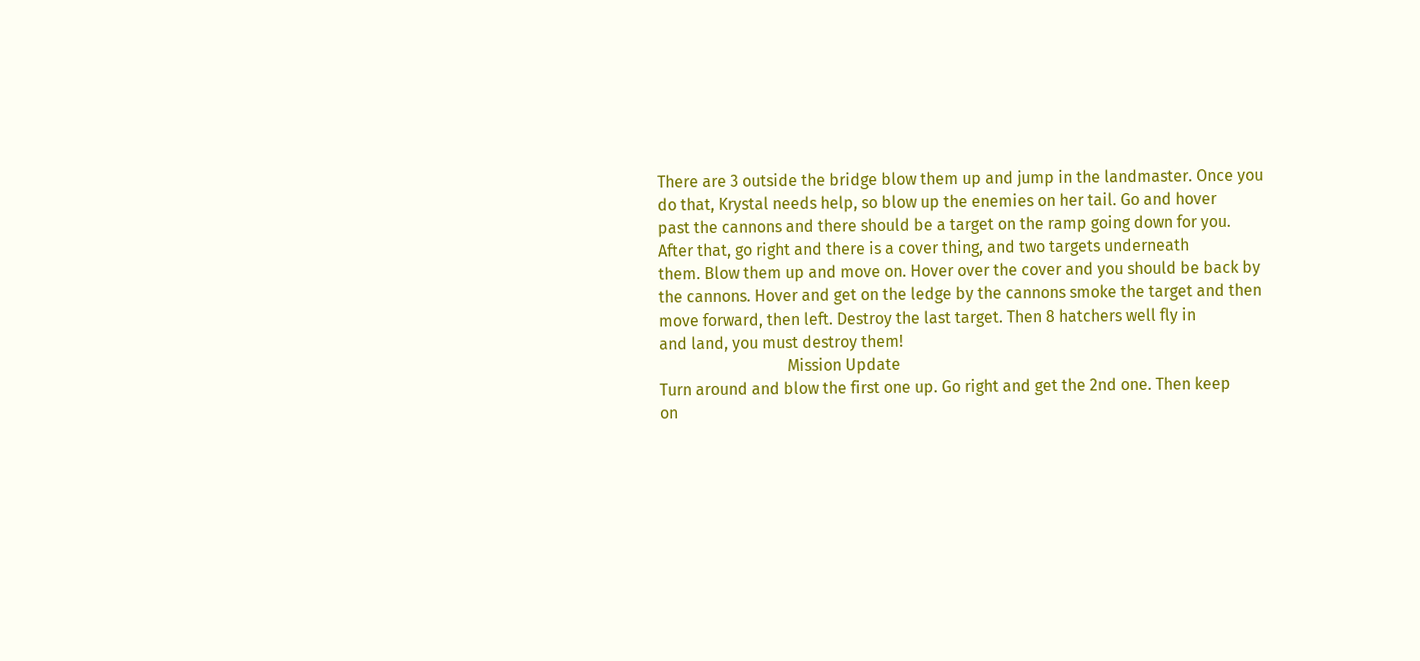There are 3 outside the bridge blow them up and jump in the landmaster. Once you
do that, Krystal needs help, so blow up the enemies on her tail. Go and hover
past the cannons and there should be a target on the ramp going down for you.
After that, go right and there is a cover thing, and two targets underneath
them. Blow them up and move on. Hover over the cover and you should be back by
the cannons. Hover and get on the ledge by the cannons smoke the target and then
move forward, then left. Destroy the last target. Then 8 hatchers well fly in
and land, you must destroy them!
                                Mission Update
Turn around and blow the first one up. Go right and get the 2nd one. Then keep
on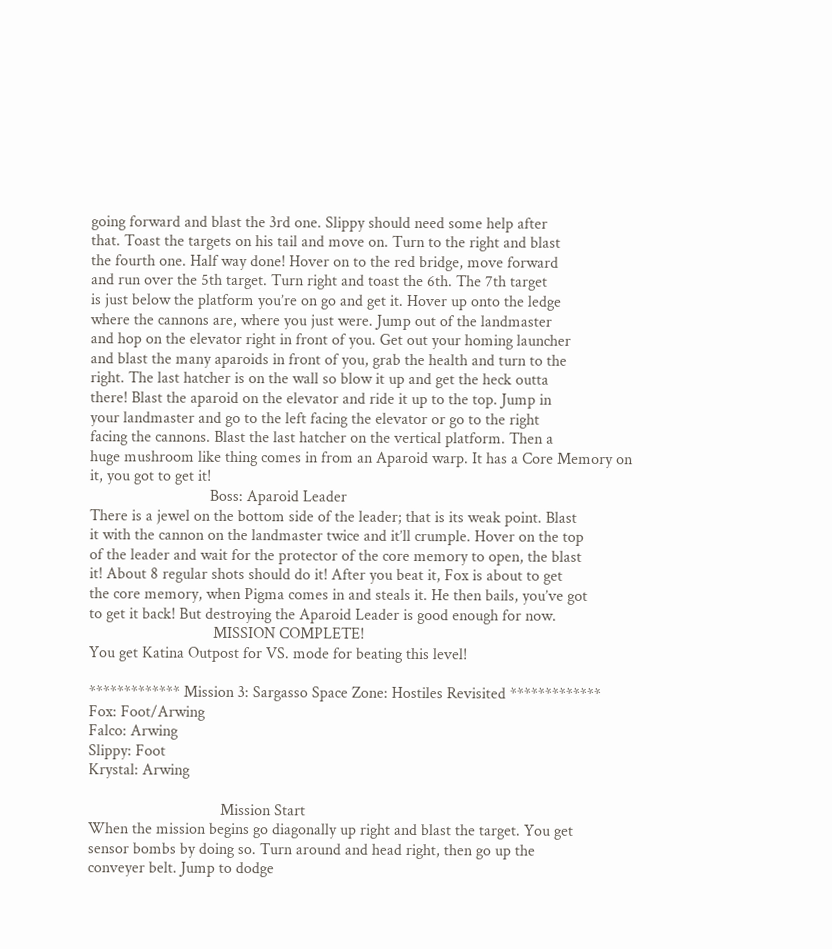going forward and blast the 3rd one. Slippy should need some help after
that. Toast the targets on his tail and move on. Turn to the right and blast
the fourth one. Half way done! Hover on to the red bridge, move forward
and run over the 5th target. Turn right and toast the 6th. The 7th target
is just below the platform you’re on go and get it. Hover up onto the ledge
where the cannons are, where you just were. Jump out of the landmaster
and hop on the elevator right in front of you. Get out your homing launcher
and blast the many aparoids in front of you, grab the health and turn to the
right. The last hatcher is on the wall so blow it up and get the heck outta
there! Blast the aparoid on the elevator and ride it up to the top. Jump in
your landmaster and go to the left facing the elevator or go to the right
facing the cannons. Blast the last hatcher on the vertical platform. Then a
huge mushroom like thing comes in from an Aparoid warp. It has a Core Memory on
it, you got to get it!
                              Boss: Aparoid Leader
There is a jewel on the bottom side of the leader; that is its weak point. Blast
it with the cannon on the landmaster twice and it’ll crumple. Hover on the top
of the leader and wait for the protector of the core memory to open, the blast
it! About 8 regular shots should do it! After you beat it, Fox is about to get
the core memory, when Pigma comes in and steals it. He then bails, you’ve got
to get it back! But destroying the Aparoid Leader is good enough for now.
                               MISSION COMPLETE!
You get Katina Outpost for VS. mode for beating this level!

************* Mission 3: Sargasso Space Zone: Hostiles Revisited *************
Fox: Foot/Arwing
Falco: Arwing
Slippy: Foot
Krystal: Arwing

                                 Mission Start
When the mission begins go diagonally up right and blast the target. You get
sensor bombs by doing so. Turn around and head right, then go up the
conveyer belt. Jump to dodge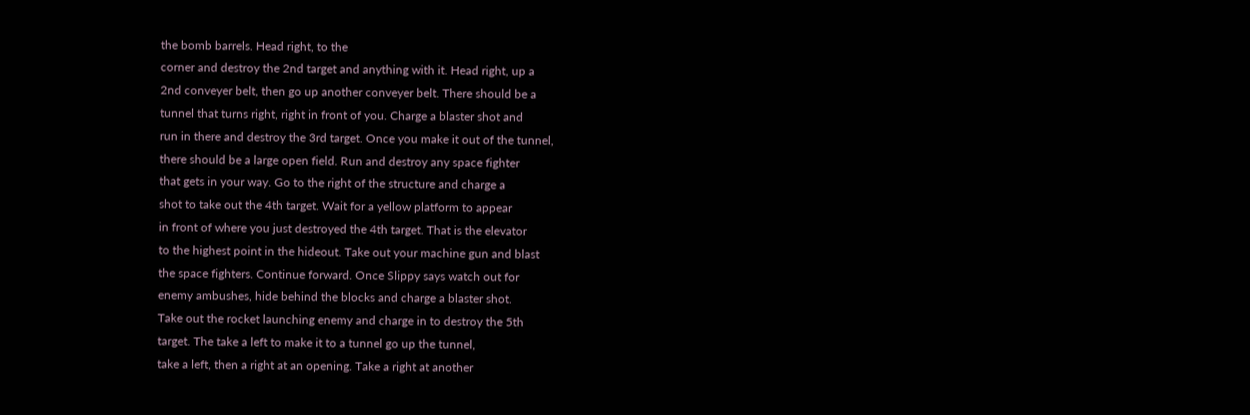the bomb barrels. Head right, to the
corner and destroy the 2nd target and anything with it. Head right, up a
2nd conveyer belt, then go up another conveyer belt. There should be a
tunnel that turns right, right in front of you. Charge a blaster shot and
run in there and destroy the 3rd target. Once you make it out of the tunnel,
there should be a large open field. Run and destroy any space fighter
that gets in your way. Go to the right of the structure and charge a
shot to take out the 4th target. Wait for a yellow platform to appear
in front of where you just destroyed the 4th target. That is the elevator
to the highest point in the hideout. Take out your machine gun and blast
the space fighters. Continue forward. Once Slippy says watch out for
enemy ambushes, hide behind the blocks and charge a blaster shot.
Take out the rocket launching enemy and charge in to destroy the 5th
target. The take a left to make it to a tunnel go up the tunnel,
take a left, then a right at an opening. Take a right at another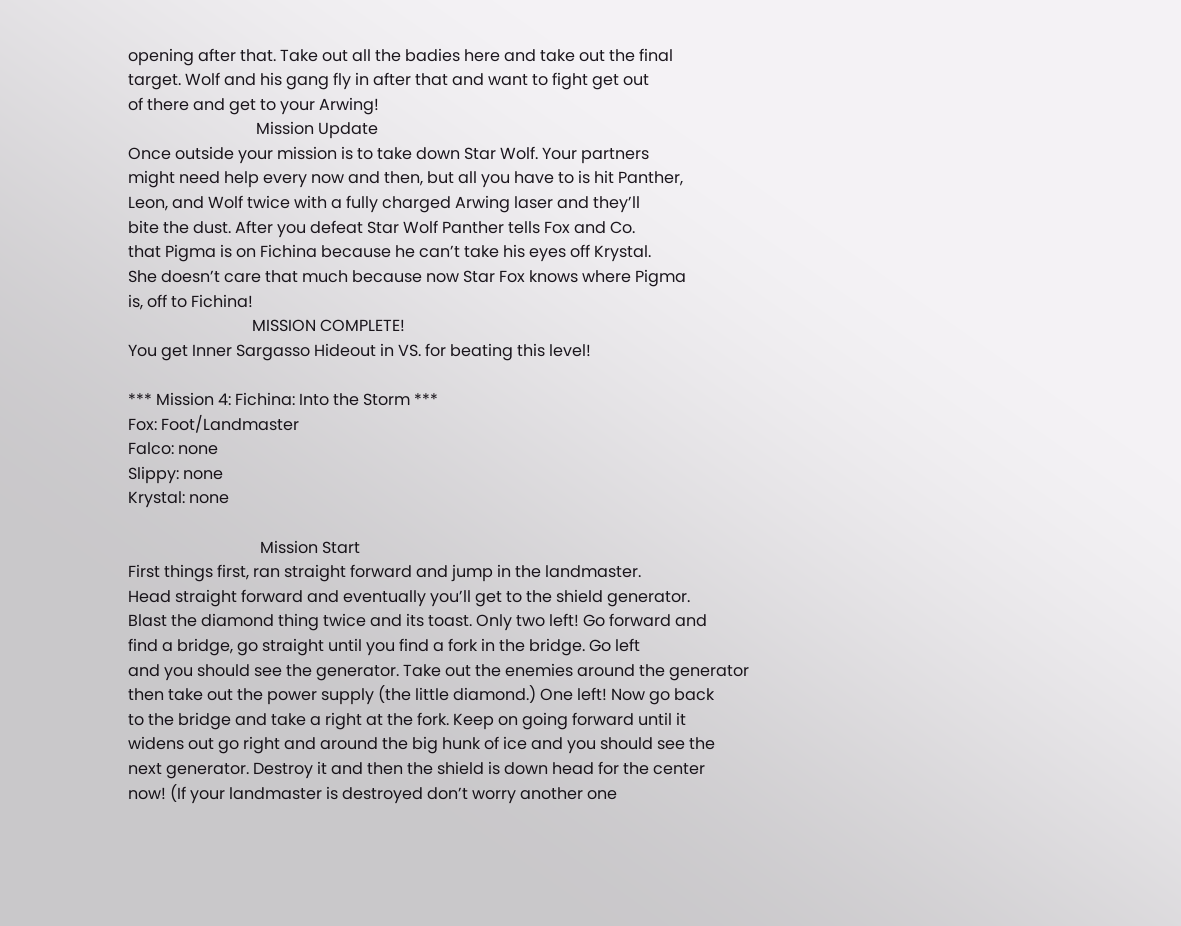opening after that. Take out all the badies here and take out the final
target. Wolf and his gang fly in after that and want to fight get out
of there and get to your Arwing!
                                Mission Update
Once outside your mission is to take down Star Wolf. Your partners
might need help every now and then, but all you have to is hit Panther,
Leon, and Wolf twice with a fully charged Arwing laser and they’ll
bite the dust. After you defeat Star Wolf Panther tells Fox and Co.
that Pigma is on Fichina because he can’t take his eyes off Krystal.
She doesn’t care that much because now Star Fox knows where Pigma
is, off to Fichina!
                               MISSION COMPLETE!
You get Inner Sargasso Hideout in VS. for beating this level!

*** Mission 4: Fichina: Into the Storm ***
Fox: Foot/Landmaster
Falco: none
Slippy: none
Krystal: none

                                 Mission Start
First things first, ran straight forward and jump in the landmaster.
Head straight forward and eventually you’ll get to the shield generator.
Blast the diamond thing twice and its toast. Only two left! Go forward and
find a bridge, go straight until you find a fork in the bridge. Go left
and you should see the generator. Take out the enemies around the generator
then take out the power supply (the little diamond.) One left! Now go back
to the bridge and take a right at the fork. Keep on going forward until it
widens out go right and around the big hunk of ice and you should see the
next generator. Destroy it and then the shield is down head for the center
now! (If your landmaster is destroyed don’t worry another one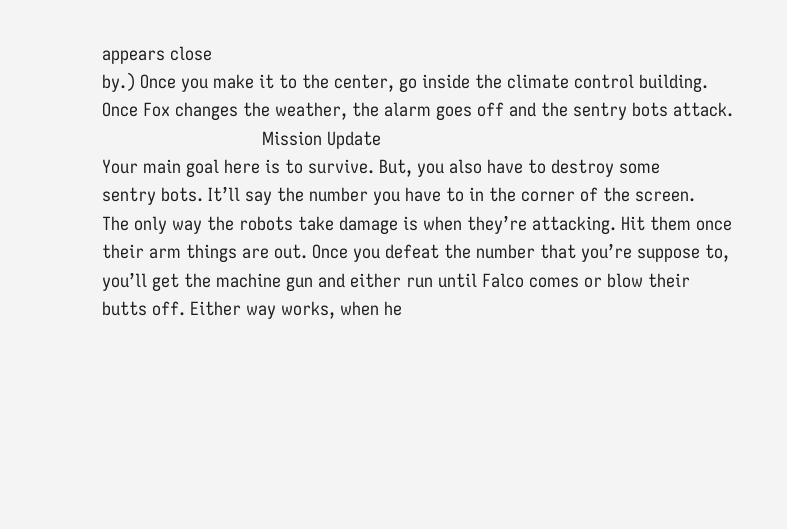appears close
by.) Once you make it to the center, go inside the climate control building.
Once Fox changes the weather, the alarm goes off and the sentry bots attack.
                                Mission Update
Your main goal here is to survive. But, you also have to destroy some
sentry bots. It’ll say the number you have to in the corner of the screen.
The only way the robots take damage is when they’re attacking. Hit them once
their arm things are out. Once you defeat the number that you’re suppose to,
you’ll get the machine gun and either run until Falco comes or blow their
butts off. Either way works, when he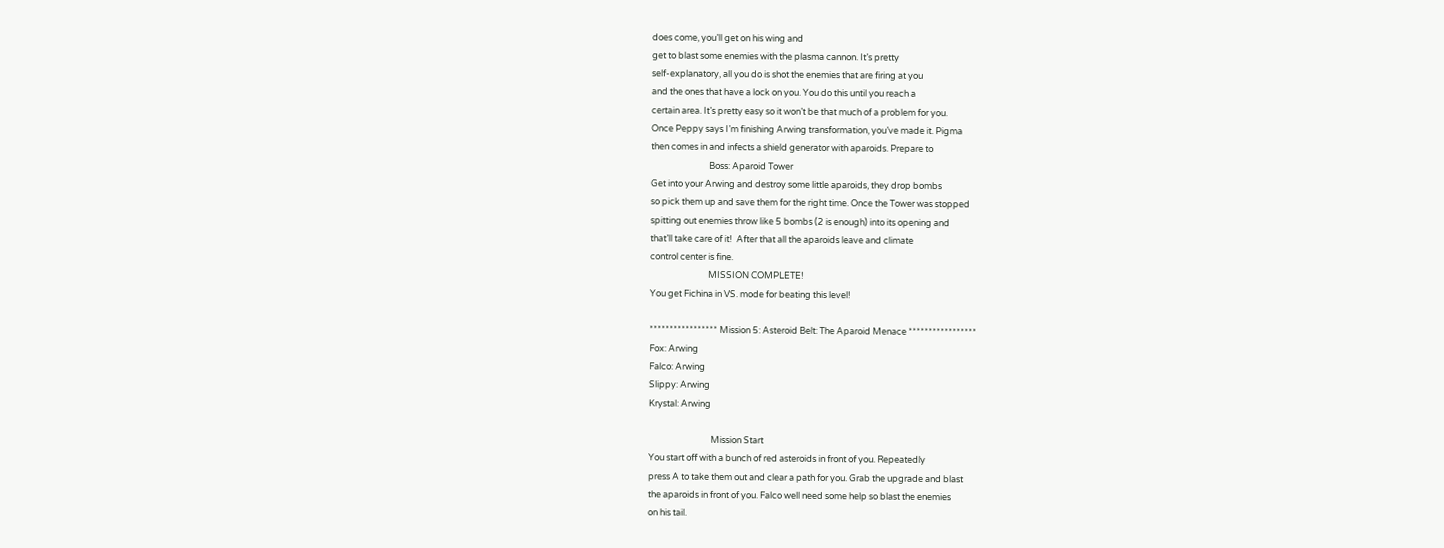does come, you’ll get on his wing and
get to blast some enemies with the plasma cannon. It’s pretty
self-explanatory, all you do is shot the enemies that are firing at you
and the ones that have a lock on you. You do this until you reach a
certain area. It’s pretty easy so it won’t be that much of a problem for you.
Once Peppy says I’m finishing Arwing transformation, you’ve made it. Pigma
then comes in and infects a shield generator with aparoids. Prepare to
                             Boss: Aparoid Tower
Get into your Arwing and destroy some little aparoids, they drop bombs
so pick them up and save them for the right time. Once the Tower was stopped
spitting out enemies throw like 5 bombs (2 is enough) into its opening and
that’ll take care of it!  After that all the aparoids leave and climate
control center is fine.
                             MISSION COMPLETE!
You get Fichina in VS. mode for beating this level!

***************** Mission 5: Asteroid Belt: The Aparoid Menace *****************
Fox: Arwing
Falco: Arwing
Slippy: Arwing
Krystal: Arwing

                               Mission Start
You start off with a bunch of red asteroids in front of you. Repeatedly
press A to take them out and clear a path for you. Grab the upgrade and blast
the aparoids in front of you. Falco well need some help so blast the enemies
on his tail.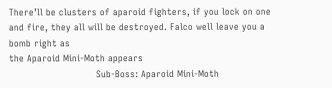There’ll be clusters of aparoid fighters, if you lock on one
and fire, they all will be destroyed. Falco well leave you a bomb right as
the Aparoid Mini-Moth appears
                             Sub-Boss: Aparoid Mini-Moth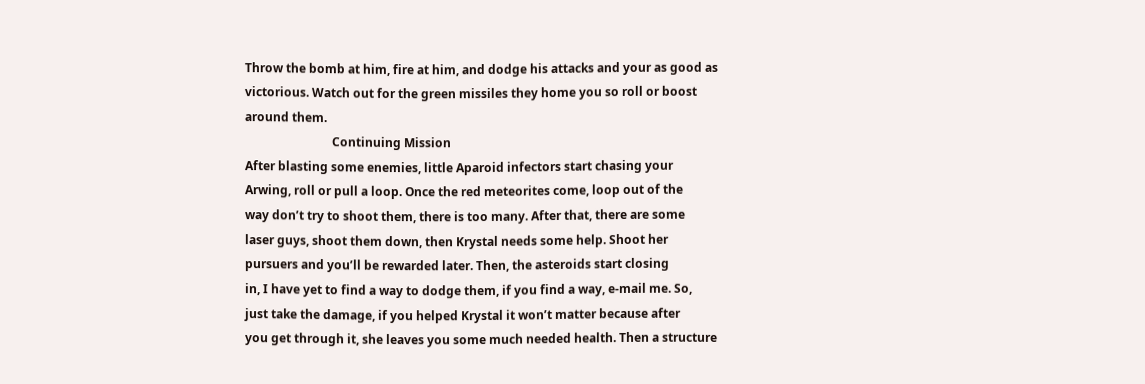Throw the bomb at him, fire at him, and dodge his attacks and your as good as
victorious. Watch out for the green missiles they home you so roll or boost
around them.
                             Continuing Mission
After blasting some enemies, little Aparoid infectors start chasing your
Arwing, roll or pull a loop. Once the red meteorites come, loop out of the
way don’t try to shoot them, there is too many. After that, there are some
laser guys, shoot them down, then Krystal needs some help. Shoot her
pursuers and you’ll be rewarded later. Then, the asteroids start closing
in, I have yet to find a way to dodge them, if you find a way, e-mail me. So,
just take the damage, if you helped Krystal it won’t matter because after
you get through it, she leaves you some much needed health. Then a structure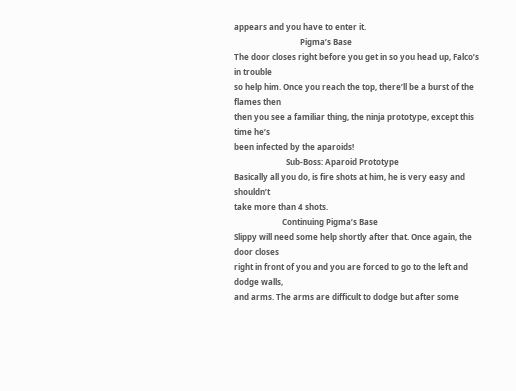appears and you have to enter it.
                                 Pigma’s Base
The door closes right before you get in so you head up, Falco’s in trouble
so help him. Once you reach the top, there’ll be a burst of the flames then
then you see a familiar thing, the ninja prototype, except this time he’s
been infected by the aparoids!
                          Sub-Boss: Aparoid Prototype
Basically all you do, is fire shots at him, he is very easy and shouldn’t
take more than 4 shots.
                        Continuing Pigma’s Base
Slippy will need some help shortly after that. Once again, the door closes
right in front of you and you are forced to go to the left and dodge walls,
and arms. The arms are difficult to dodge but after some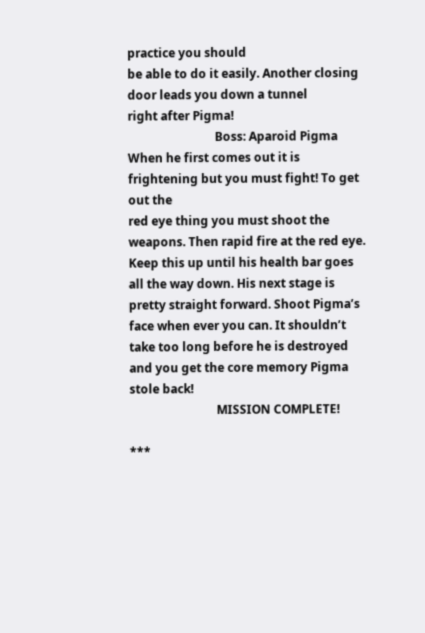practice you should
be able to do it easily. Another closing door leads you down a tunnel
right after Pigma!
                             Boss: Aparoid Pigma
When he first comes out it is frightening but you must fight! To get out the
red eye thing you must shoot the weapons. Then rapid fire at the red eye.
Keep this up until his health bar goes all the way down. His next stage is
pretty straight forward. Shoot Pigma’s face when ever you can. It shouldn’t
take too long before he is destroyed and you get the core memory Pigma
stole back!
                             MISSION COMPLETE!

***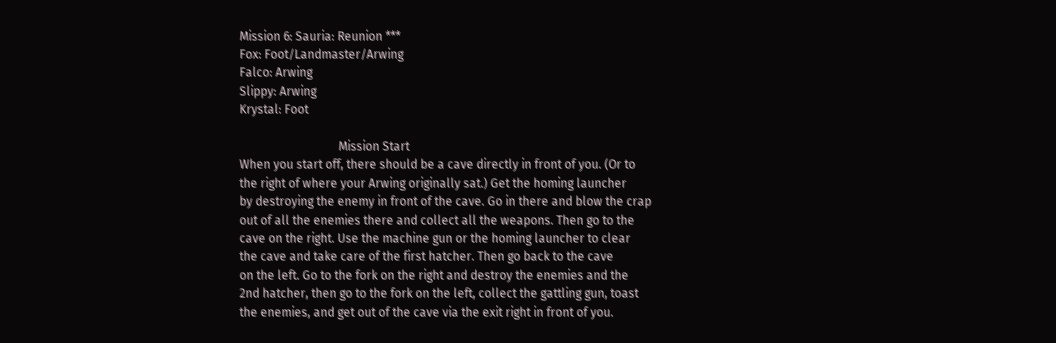Mission 6: Sauria: Reunion ***
Fox: Foot/Landmaster/Arwing
Falco: Arwing
Slippy: Arwing
Krystal: Foot

                                 Mission Start
When you start off, there should be a cave directly in front of you. (Or to
the right of where your Arwing originally sat.) Get the homing launcher
by destroying the enemy in front of the cave. Go in there and blow the crap
out of all the enemies there and collect all the weapons. Then go to the
cave on the right. Use the machine gun or the homing launcher to clear
the cave and take care of the first hatcher. Then go back to the cave
on the left. Go to the fork on the right and destroy the enemies and the
2nd hatcher, then go to the fork on the left, collect the gattling gun, toast
the enemies, and get out of the cave via the exit right in front of you.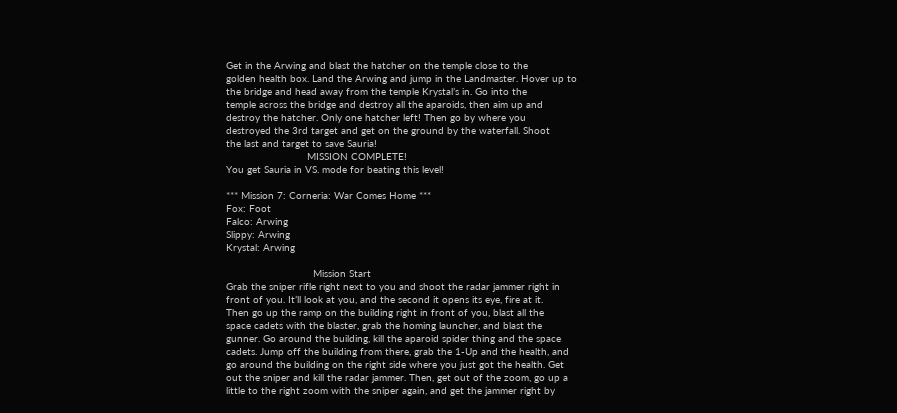Get in the Arwing and blast the hatcher on the temple close to the
golden health box. Land the Arwing and jump in the Landmaster. Hover up to
the bridge and head away from the temple Krystal’s in. Go into the
temple across the bridge and destroy all the aparoids, then aim up and
destroy the hatcher. Only one hatcher left! Then go by where you
destroyed the 3rd target and get on the ground by the waterfall. Shoot
the last and target to save Sauria!
                           MISSION COMPLETE!
You get Sauria in VS. mode for beating this level!

*** Mission 7: Corneria: War Comes Home ***
Fox: Foot
Falco: Arwing
Slippy: Arwing
Krystal: Arwing

                             Mission Start
Grab the sniper rifle right next to you and shoot the radar jammer right in
front of you. It’ll look at you, and the second it opens its eye, fire at it.
Then go up the ramp on the building right in front of you, blast all the
space cadets with the blaster, grab the homing launcher, and blast the
gunner. Go around the building, kill the aparoid spider thing and the space
cadets. Jump off the building from there, grab the 1-Up and the health, and
go around the building on the right side where you just got the health. Get
out the sniper and kill the radar jammer. Then, get out of the zoom, go up a
little to the right zoom with the sniper again, and get the jammer right by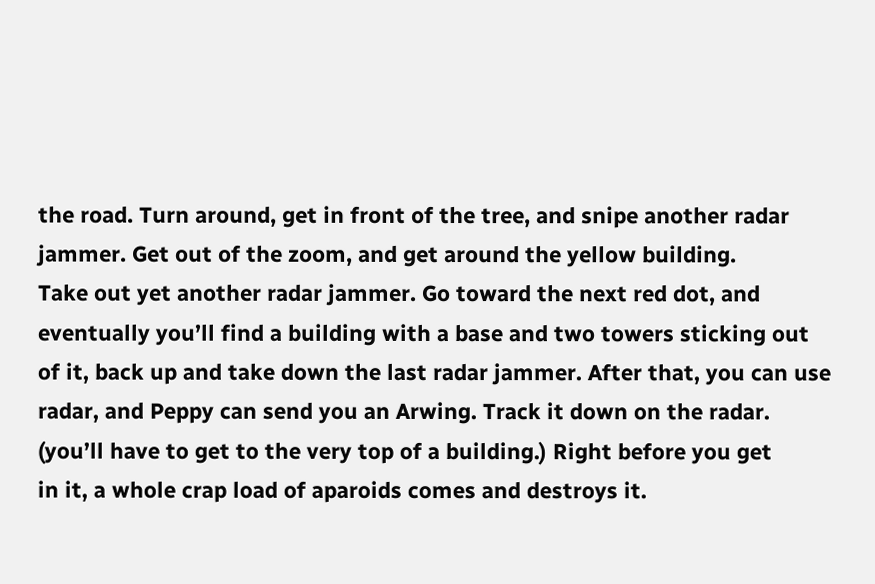the road. Turn around, get in front of the tree, and snipe another radar
jammer. Get out of the zoom, and get around the yellow building.
Take out yet another radar jammer. Go toward the next red dot, and
eventually you’ll find a building with a base and two towers sticking out
of it, back up and take down the last radar jammer. After that, you can use
radar, and Peppy can send you an Arwing. Track it down on the radar.
(you’ll have to get to the very top of a building.) Right before you get
in it, a whole crap load of aparoids comes and destroys it.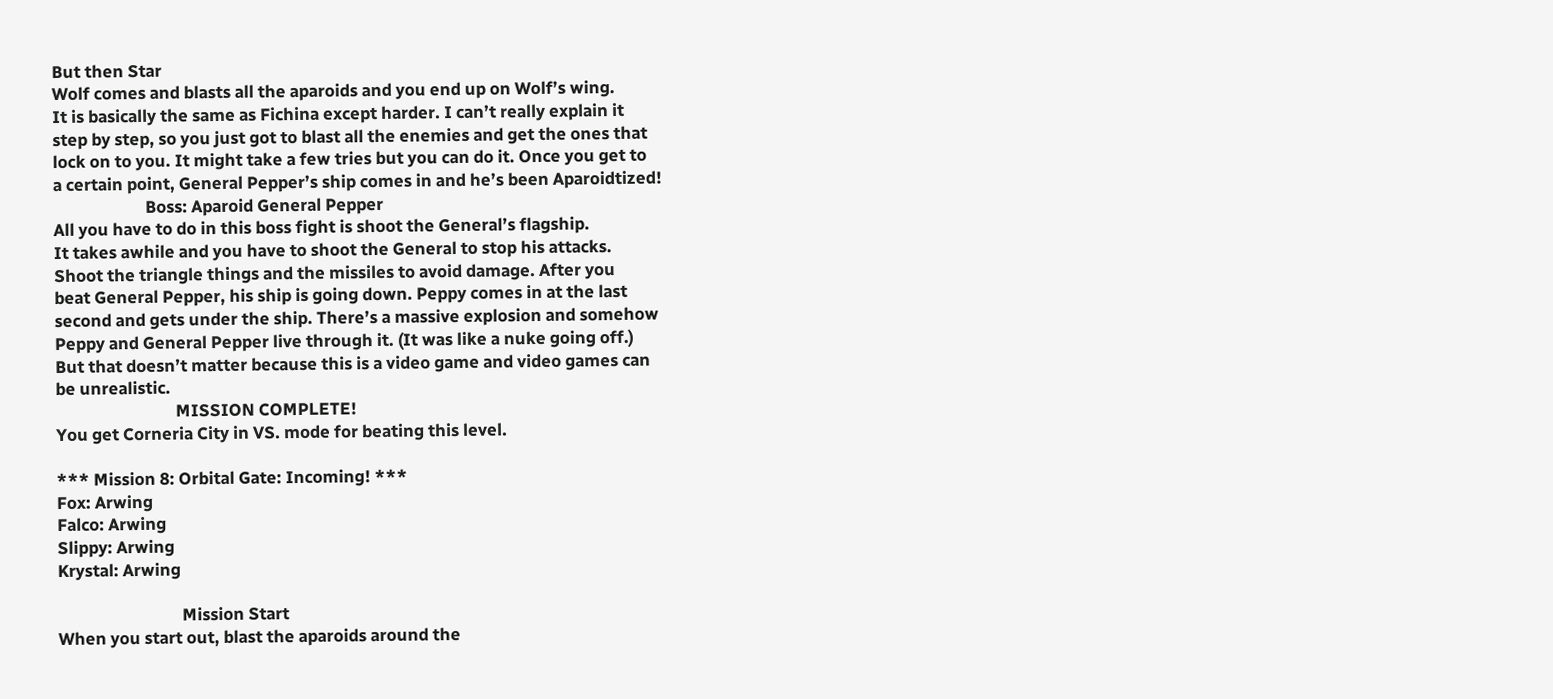But then Star
Wolf comes and blasts all the aparoids and you end up on Wolf’s wing.
It is basically the same as Fichina except harder. I can’t really explain it
step by step, so you just got to blast all the enemies and get the ones that
lock on to you. It might take a few tries but you can do it. Once you get to
a certain point, General Pepper’s ship comes in and he’s been Aparoidtized!
                       Boss: Aparoid General Pepper
All you have to do in this boss fight is shoot the General’s flagship.
It takes awhile and you have to shoot the General to stop his attacks.
Shoot the triangle things and the missiles to avoid damage. After you
beat General Pepper, his ship is going down. Peppy comes in at the last
second and gets under the ship. There’s a massive explosion and somehow
Peppy and General Pepper live through it. (It was like a nuke going off.)
But that doesn’t matter because this is a video game and video games can
be unrealistic.
                              MISSION COMPLETE!
You get Corneria City in VS. mode for beating this level.

*** Mission 8: Orbital Gate: Incoming! ***
Fox: Arwing
Falco: Arwing
Slippy: Arwing
Krystal: Arwing

                               Mission Start
When you start out, blast the aparoids around the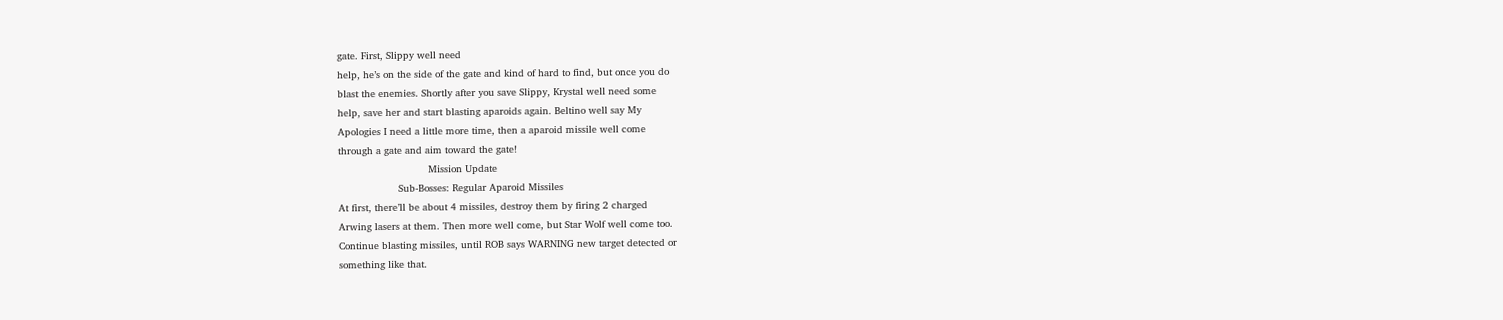gate. First, Slippy well need
help, he’s on the side of the gate and kind of hard to find, but once you do
blast the enemies. Shortly after you save Slippy, Krystal well need some
help, save her and start blasting aparoids again. Beltino well say My
Apologies I need a little more time, then a aparoid missile well come
through a gate and aim toward the gate!
                              Mission Update
                    Sub-Bosses: Regular Aparoid Missiles
At first, there’ll be about 4 missiles, destroy them by firing 2 charged
Arwing lasers at them. Then more well come, but Star Wolf well come too.
Continue blasting missiles, until ROB says WARNING new target detected or
something like that.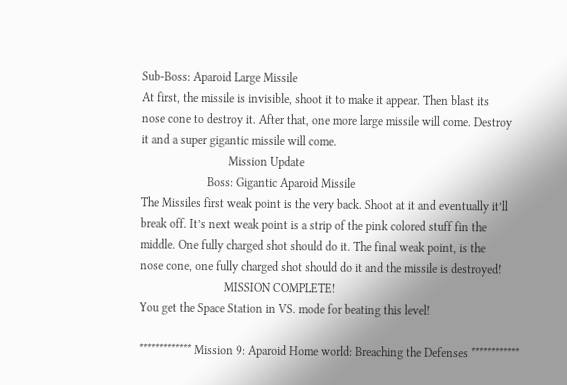Sub-Boss: Aparoid Large Missile
At first, the missile is invisible, shoot it to make it appear. Then blast its
nose cone to destroy it. After that, one more large missile will come. Destroy
it and a super gigantic missile will come.
                             Mission Update
                      Boss: Gigantic Aparoid Missile
The Missiles first weak point is the very back. Shoot at it and eventually it’ll
break off. It’s next weak point is a strip of the pink colored stuff fin the
middle. One fully charged shot should do it. The final weak point, is the
nose cone, one fully charged shot should do it and the missile is destroyed!
                            MISSION COMPLETE!
You get the Space Station in VS. mode for beating this level!

************* Mission 9: Aparoid Home world: Breaching the Defenses ************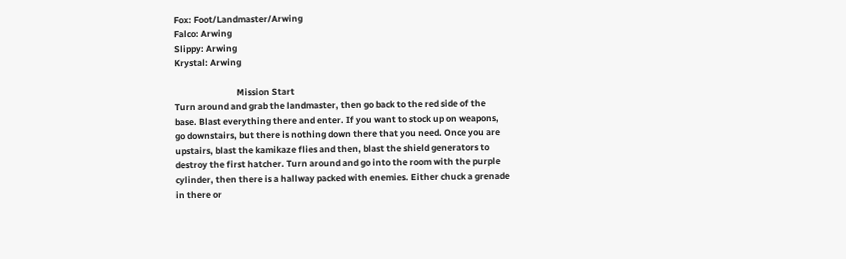Fox: Foot/Landmaster/Arwing
Falco: Arwing
Slippy: Arwing
Krystal: Arwing

                               Mission Start
Turn around and grab the landmaster, then go back to the red side of the
base. Blast everything there and enter. If you want to stock up on weapons,
go downstairs, but there is nothing down there that you need. Once you are
upstairs, blast the kamikaze flies and then, blast the shield generators to
destroy the first hatcher. Turn around and go into the room with the purple
cylinder, then there is a hallway packed with enemies. Either chuck a grenade
in there or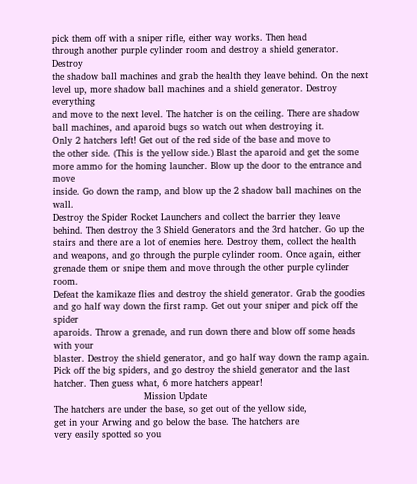pick them off with a sniper rifle, either way works. Then head
through another purple cylinder room and destroy a shield generator. Destroy
the shadow ball machines and grab the health they leave behind. On the next
level up, more shadow ball machines and a shield generator. Destroy everything
and move to the next level. The hatcher is on the ceiling. There are shadow
ball machines, and aparoid bugs so watch out when destroying it.
Only 2 hatchers left! Get out of the red side of the base and move to
the other side. (This is the yellow side.) Blast the aparoid and get the some
more ammo for the homing launcher. Blow up the door to the entrance and move
inside. Go down the ramp, and blow up the 2 shadow ball machines on the wall.
Destroy the Spider Rocket Launchers and collect the barrier they leave
behind. Then destroy the 3 Shield Generators and the 3rd hatcher. Go up the
stairs and there are a lot of enemies here. Destroy them, collect the health
and weapons, and go through the purple cylinder room. Once again, either
grenade them or snipe them and move through the other purple cylinder room.
Defeat the kamikaze flies and destroy the shield generator. Grab the goodies
and go half way down the first ramp. Get out your sniper and pick off the spider
aparoids. Throw a grenade, and run down there and blow off some heads with your
blaster. Destroy the shield generator, and go half way down the ramp again.
Pick off the big spiders, and go destroy the shield generator and the last
hatcher. Then guess what, 6 more hatchers appear!
                              Mission Update
The hatchers are under the base, so get out of the yellow side,
get in your Arwing and go below the base. The hatchers are
very easily spotted so you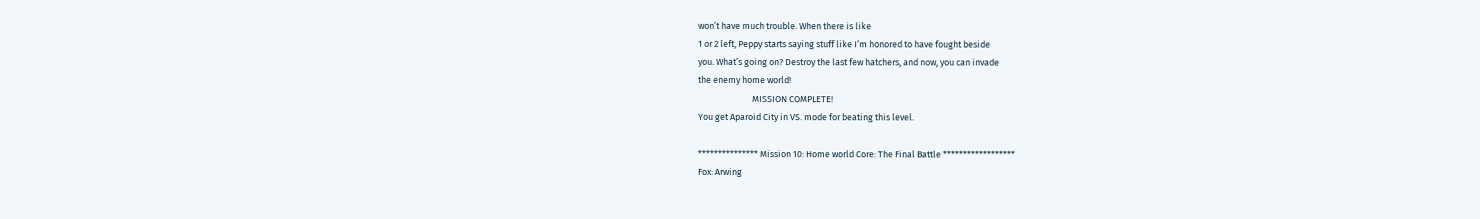won’t have much trouble. When there is like
1 or 2 left, Peppy starts saying stuff like I’m honored to have fought beside
you. What’s going on? Destroy the last few hatchers, and now, you can invade
the enemy home world!
                           MISSION COMPLETE!
You get Aparoid City in VS. mode for beating this level.

*************** Mission 10: Home world Core: The Final Battle ******************
Fox: Arwing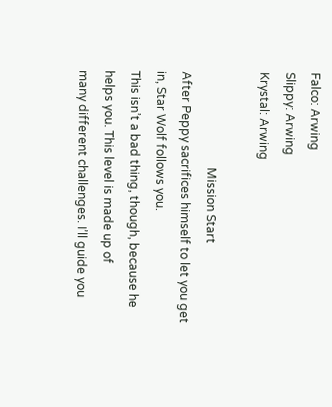Falco: Arwing
Slippy: Arwing
Krystal: Arwing

                                Mission Start
After Peppy sacrifices himself to let you get in, Star Wolf follows you.
This isn’t a bad thing, though, because he helps you. This level is made up of
many different challenges. I’ll guide you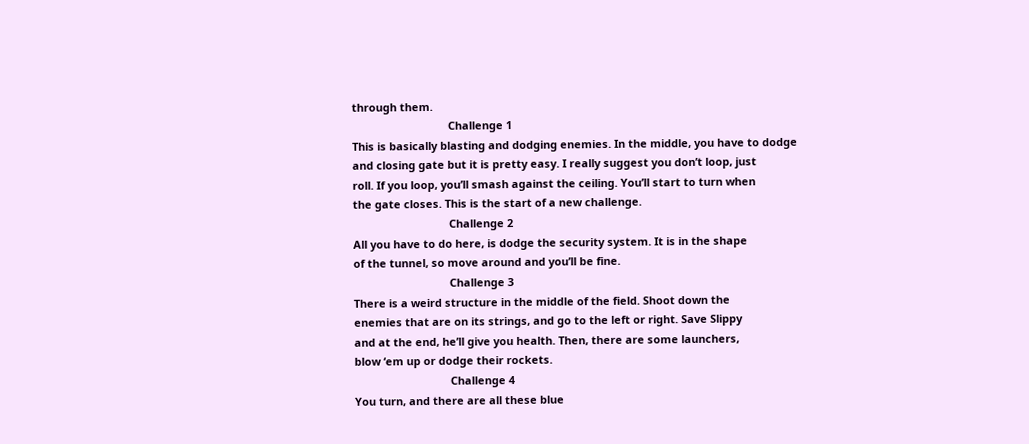through them.
                                Challenge 1
This is basically blasting and dodging enemies. In the middle, you have to dodge
and closing gate but it is pretty easy. I really suggest you don’t loop, just
roll. If you loop, you’ll smash against the ceiling. You’ll start to turn when
the gate closes. This is the start of a new challenge.
                                Challenge 2
All you have to do here, is dodge the security system. It is in the shape
of the tunnel, so move around and you’ll be fine.
                                Challenge 3
There is a weird structure in the middle of the field. Shoot down the
enemies that are on its strings, and go to the left or right. Save Slippy
and at the end, he’ll give you health. Then, there are some launchers,
blow ‘em up or dodge their rockets.
                                Challenge 4
You turn, and there are all these blue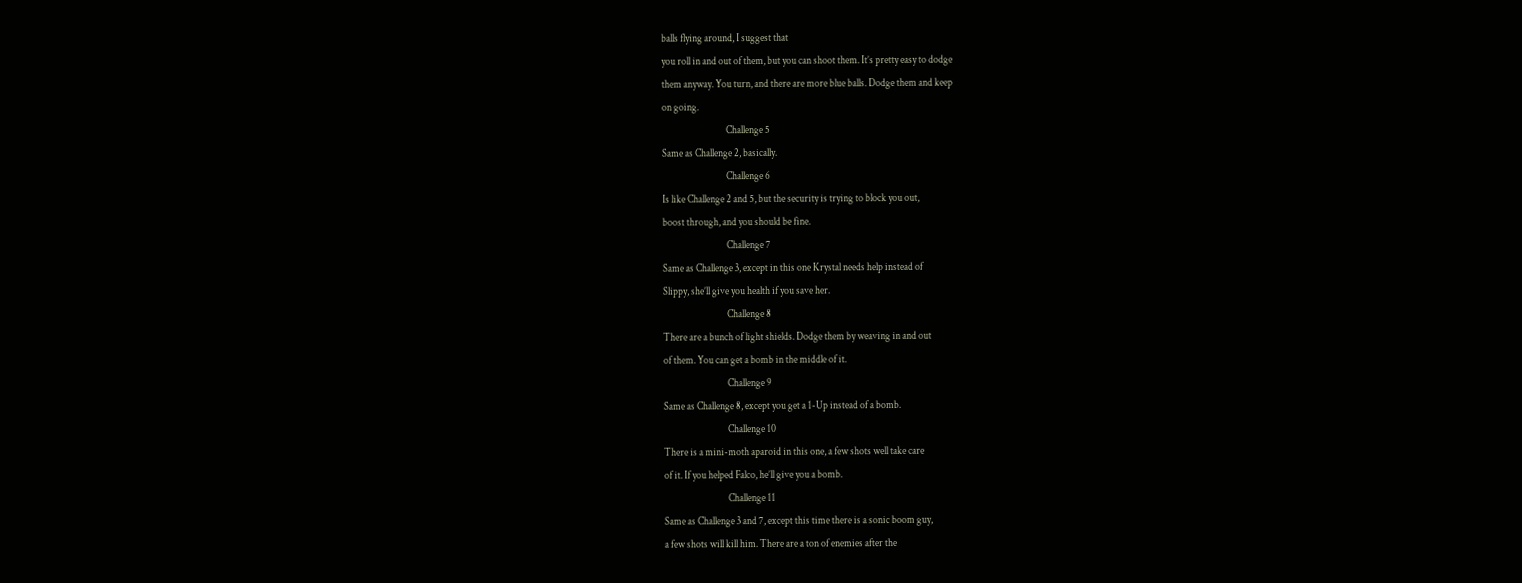balls flying around, I suggest that
you roll in and out of them, but you can shoot them. It’s pretty easy to dodge
them anyway. You turn, and there are more blue balls. Dodge them and keep
on going.
                                Challenge 5
Same as Challenge 2, basically.
                                Challenge 6
Is like Challenge 2 and 5, but the security is trying to block you out,
boost through, and you should be fine.
                                Challenge 7
Same as Challenge 3, except in this one Krystal needs help instead of
Slippy, she’ll give you health if you save her.
                                Challenge 8
There are a bunch of light shields. Dodge them by weaving in and out
of them. You can get a bomb in the middle of it.
                                Challenge 9
Same as Challenge 8, except you get a 1-Up instead of a bomb.
                                Challenge 10
There is a mini-moth aparoid in this one, a few shots well take care
of it. If you helped Falco, he’ll give you a bomb.
                                Challenge 11
Same as Challenge 3 and 7, except this time there is a sonic boom guy,
a few shots will kill him. There are a ton of enemies after the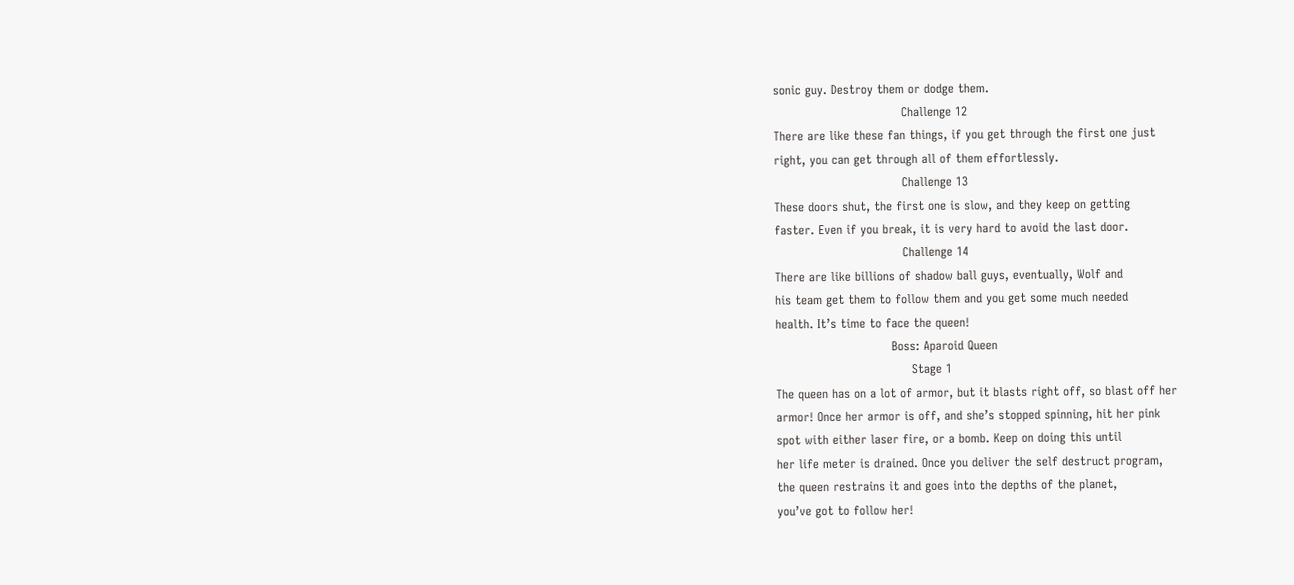sonic guy. Destroy them or dodge them.
                                Challenge 12
There are like these fan things, if you get through the first one just
right, you can get through all of them effortlessly.
                                Challenge 13
These doors shut, the first one is slow, and they keep on getting
faster. Even if you break, it is very hard to avoid the last door.
                                Challenge 14
There are like billions of shadow ball guys, eventually, Wolf and
his team get them to follow them and you get some much needed
health. It’s time to face the queen!
                             Boss: Aparoid Queen
                                  Stage 1
The queen has on a lot of armor, but it blasts right off, so blast off her
armor! Once her armor is off, and she’s stopped spinning, hit her pink
spot with either laser fire, or a bomb. Keep on doing this until
her life meter is drained. Once you deliver the self destruct program,
the queen restrains it and goes into the depths of the planet,
you’ve got to follow her!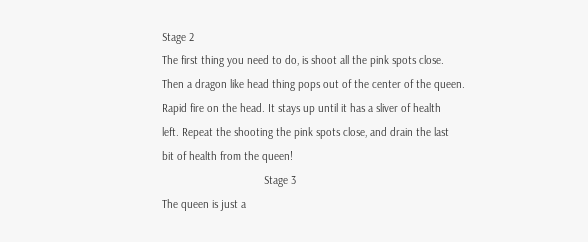Stage 2
The first thing you need to do, is shoot all the pink spots close.
Then a dragon like head thing pops out of the center of the queen.
Rapid fire on the head. It stays up until it has a sliver of health
left. Repeat the shooting the pink spots close, and drain the last
bit of health from the queen!
                                  Stage 3
The queen is just a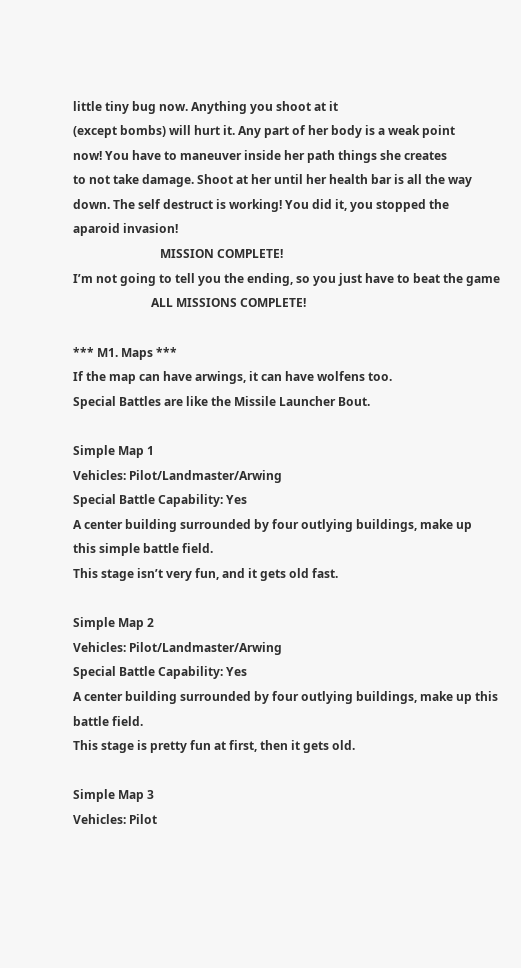little tiny bug now. Anything you shoot at it
(except bombs) will hurt it. Any part of her body is a weak point
now! You have to maneuver inside her path things she creates
to not take damage. Shoot at her until her health bar is all the way
down. The self destruct is working! You did it, you stopped the
aparoid invasion!
                             MISSION COMPLETE!
I’m not going to tell you the ending, so you just have to beat the game
                          ALL MISSIONS COMPLETE!

*** M1. Maps ***
If the map can have arwings, it can have wolfens too.
Special Battles are like the Missile Launcher Bout.

Simple Map 1
Vehicles: Pilot/Landmaster/Arwing
Special Battle Capability: Yes
A center building surrounded by four outlying buildings, make up
this simple battle field.
This stage isn’t very fun, and it gets old fast.

Simple Map 2
Vehicles: Pilot/Landmaster/Arwing
Special Battle Capability: Yes
A center building surrounded by four outlying buildings, make up this
battle field.
This stage is pretty fun at first, then it gets old.

Simple Map 3
Vehicles: Pilot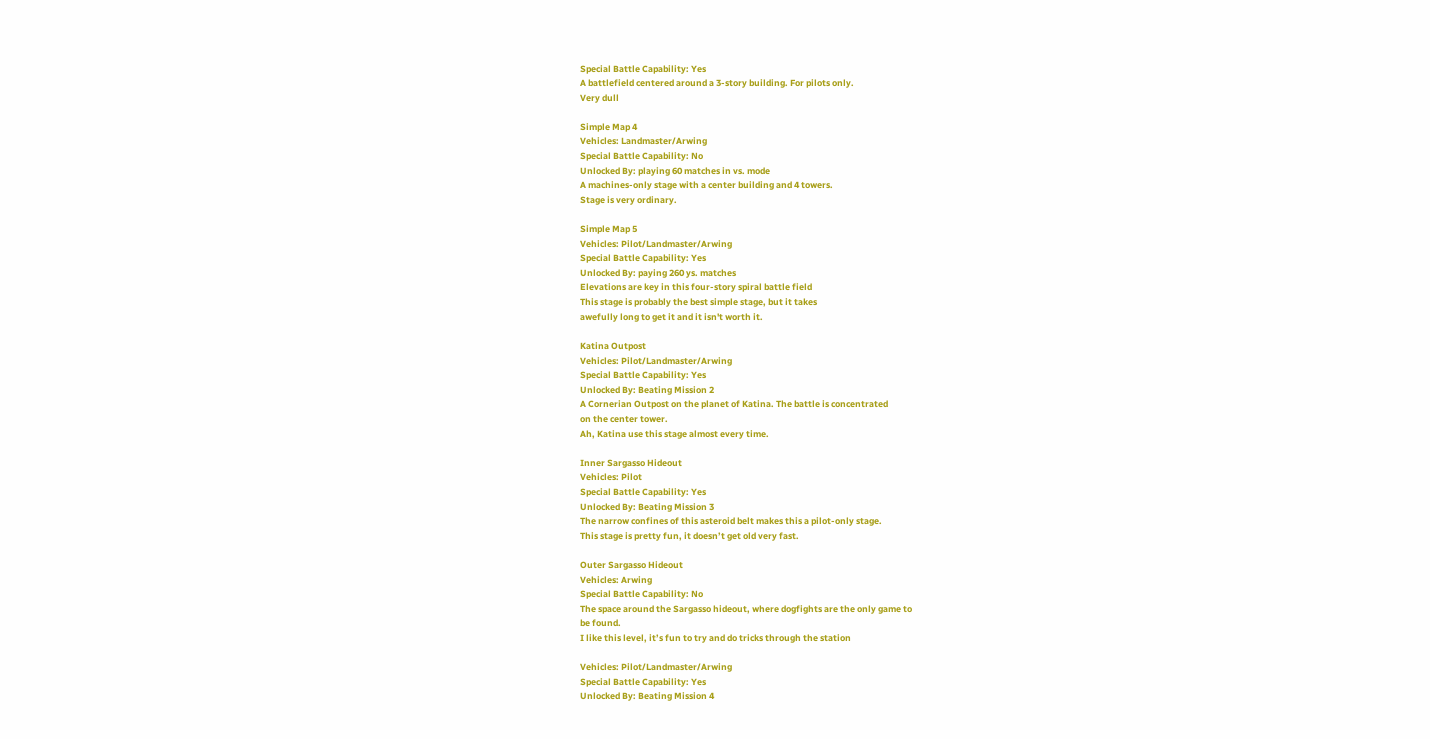Special Battle Capability: Yes
A battlefield centered around a 3-story building. For pilots only.
Very dull

Simple Map 4
Vehicles: Landmaster/Arwing
Special Battle Capability: No
Unlocked By: playing 60 matches in vs. mode
A machines-only stage with a center building and 4 towers.
Stage is very ordinary.

Simple Map 5
Vehicles: Pilot/Landmaster/Arwing
Special Battle Capability: Yes
Unlocked By: paying 260 ys. matches
Elevations are key in this four-story spiral battle field
This stage is probably the best simple stage, but it takes
awefully long to get it and it isn't worth it.

Katina Outpost
Vehicles: Pilot/Landmaster/Arwing
Special Battle Capability: Yes
Unlocked By: Beating Mission 2
A Cornerian Outpost on the planet of Katina. The battle is concentrated
on the center tower.
Ah, Katina use this stage almost every time.

Inner Sargasso Hideout
Vehicles: Pilot
Special Battle Capability: Yes
Unlocked By: Beating Mission 3
The narrow confines of this asteroid belt makes this a pilot-only stage.
This stage is pretty fun, it doesn’t get old very fast.

Outer Sargasso Hideout
Vehicles: Arwing
Special Battle Capability: No
The space around the Sargasso hideout, where dogfights are the only game to
be found.
I like this level, it’s fun to try and do tricks through the station

Vehicles: Pilot/Landmaster/Arwing
Special Battle Capability: Yes
Unlocked By: Beating Mission 4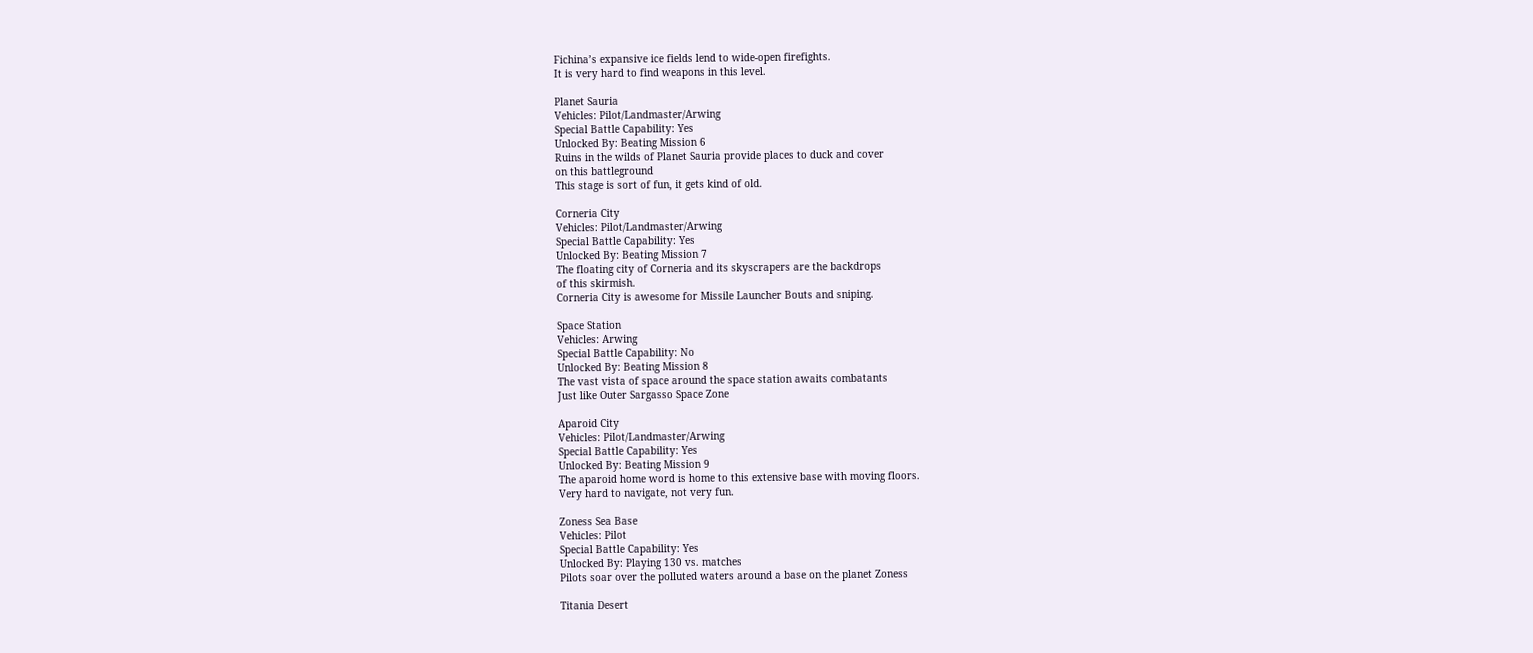Fichina’s expansive ice fields lend to wide-open firefights.
It is very hard to find weapons in this level.

Planet Sauria
Vehicles: Pilot/Landmaster/Arwing
Special Battle Capability: Yes
Unlocked By: Beating Mission 6
Ruins in the wilds of Planet Sauria provide places to duck and cover
on this battleground
This stage is sort of fun, it gets kind of old.

Corneria City
Vehicles: Pilot/Landmaster/Arwing
Special Battle Capability: Yes
Unlocked By: Beating Mission 7
The floating city of Corneria and its skyscrapers are the backdrops
of this skirmish.
Corneria City is awesome for Missile Launcher Bouts and sniping.

Space Station
Vehicles: Arwing
Special Battle Capability: No
Unlocked By: Beating Mission 8
The vast vista of space around the space station awaits combatants
Just like Outer Sargasso Space Zone

Aparoid City
Vehicles: Pilot/Landmaster/Arwing
Special Battle Capability: Yes
Unlocked By: Beating Mission 9
The aparoid home word is home to this extensive base with moving floors.
Very hard to navigate, not very fun.

Zoness Sea Base
Vehicles: Pilot
Special Battle Capability: Yes
Unlocked By: Playing 130 vs. matches
Pilots soar over the polluted waters around a base on the planet Zoness

Titania Desert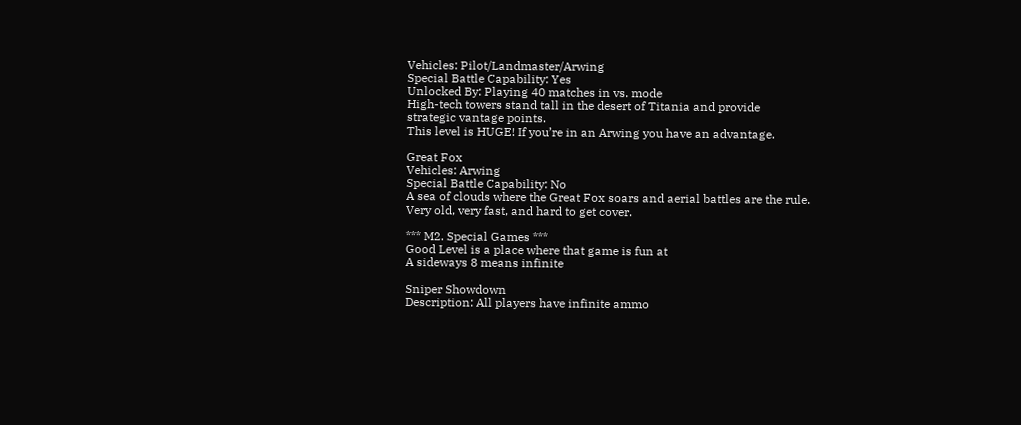Vehicles: Pilot/Landmaster/Arwing
Special Battle Capability: Yes
Unlocked By: Playing 40 matches in vs. mode
High-tech towers stand tall in the desert of Titania and provide
strategic vantage points.
This level is HUGE! If you’re in an Arwing you have an advantage.

Great Fox
Vehicles: Arwing
Special Battle Capability: No
A sea of clouds where the Great Fox soars and aerial battles are the rule.
Very old, very fast, and hard to get cover.

*** M2. Special Games ***
Good Level is a place where that game is fun at
A sideways 8 means infinite

Sniper Showdown
Description: All players have infinite ammo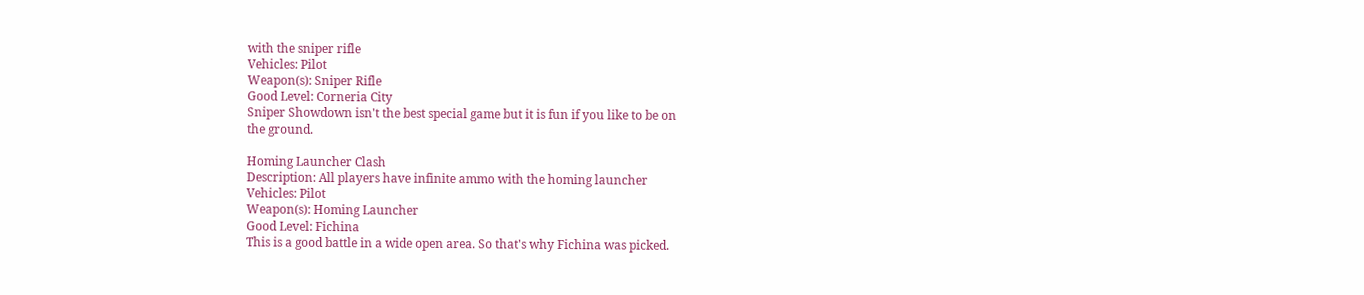with the sniper rifle
Vehicles: Pilot
Weapon(s): Sniper Rifle
Good Level: Corneria City
Sniper Showdown isn't the best special game but it is fun if you like to be on
the ground.

Homing Launcher Clash
Description: All players have infinite ammo with the homing launcher
Vehicles: Pilot
Weapon(s): Homing Launcher
Good Level: Fichina
This is a good battle in a wide open area. So that's why Fichina was picked.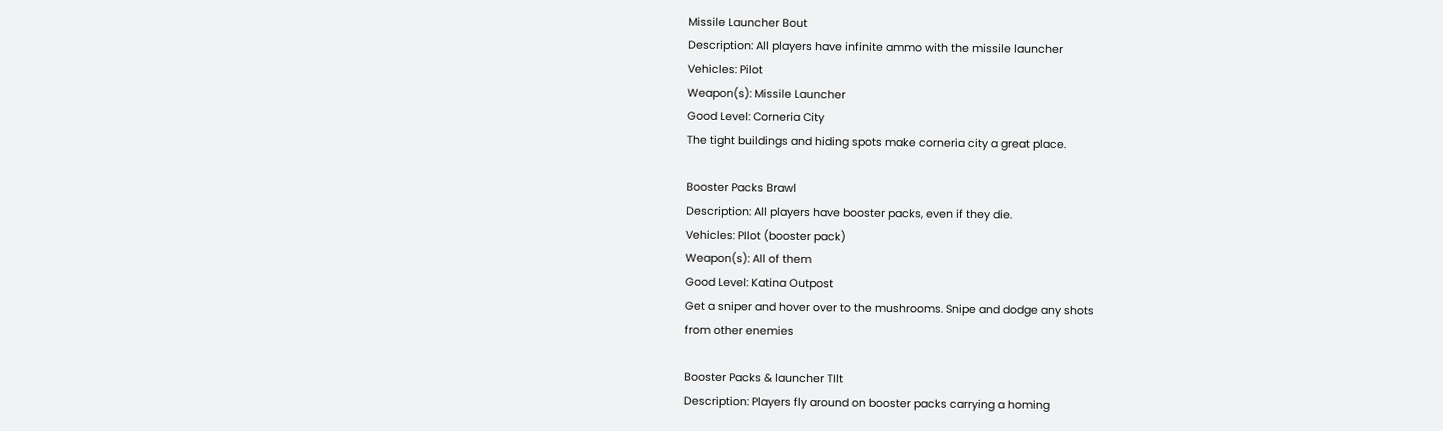Missile Launcher Bout
Description: All players have infinite ammo with the missile launcher
Vehicles: Pilot
Weapon(s): Missile Launcher
Good Level: Corneria City
The tight buildings and hiding spots make corneria city a great place.

Booster Packs Brawl
Description: All players have booster packs, even if they die.
Vehicles: PIlot (booster pack)
Weapon(s): All of them
Good Level: Katina Outpost
Get a sniper and hover over to the mushrooms. Snipe and dodge any shots
from other enemies

Booster Packs & launcher TIlt
Description: Players fly around on booster packs carrying a homing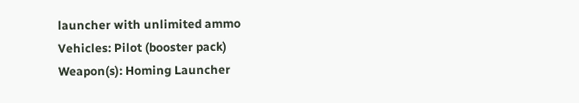launcher with unlimited ammo
Vehicles: Pilot (booster pack)
Weapon(s): Homing Launcher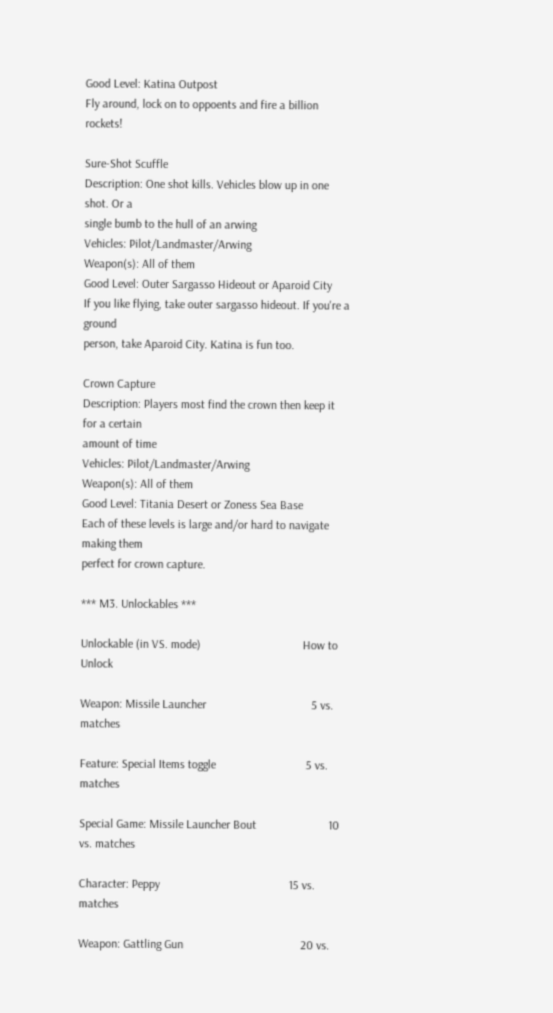Good Level: Katina Outpost
Fly around, lock on to oppoents and fire a billion rockets!

Sure-Shot Scuffle
Description: One shot kills. Vehicles blow up in one shot. Or a
single bumb to the hull of an arwing
Vehicles: Pilot/Landmaster/Arwing
Weapon(s): All of them
Good Level: Outer Sargasso Hideout or Aparoid City
If you like flying, take outer sargasso hideout. If you're a ground
person, take Aparoid City. Katina is fun too.

Crown Capture
Description: Players most find the crown then keep it for a certain
amount of time
Vehicles: Pilot/Landmaster/Arwing
Weapon(s): All of them
Good Level: Titania Desert or Zoness Sea Base
Each of these levels is large and/or hard to navigate making them
perfect for crown capture.

*** M3. Unlockables ***

Unlockable (in VS. mode)                                  How to Unlock

Weapon: Missile Launcher                                   5 vs. matches

Feature: Special Items toggle                              5 vs. matches

Special Game: Missile Launcher Bout                        10 vs. matches

Character: Peppy                                           15 vs. matches

Weapon: Gattling Gun                                       20 vs.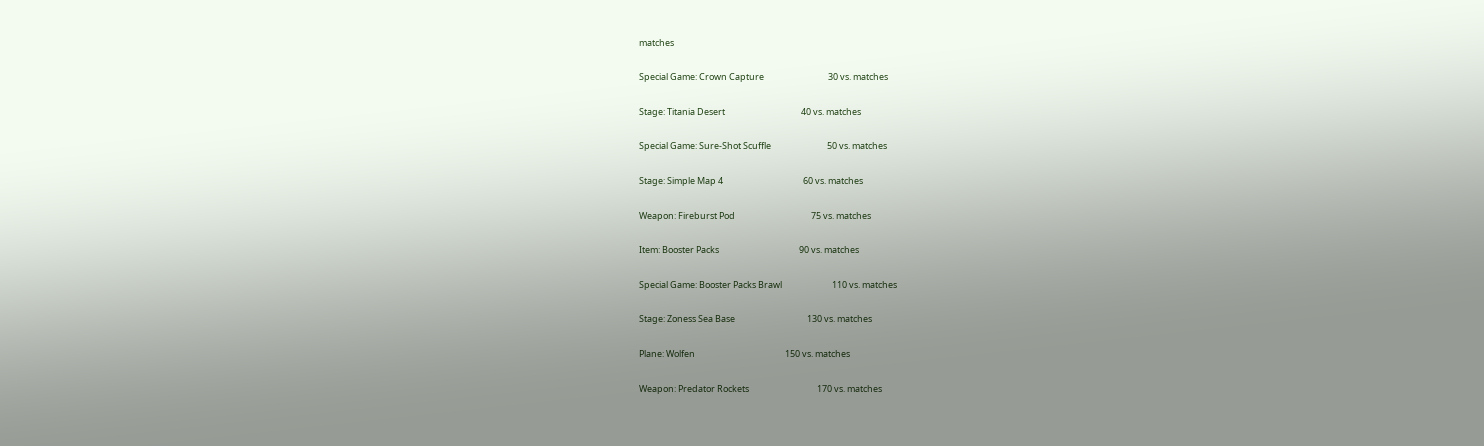matches

Special Game: Crown Capture                                30 vs. matches

Stage: Titania Desert                                      40 vs. matches

Special Game: Sure-Shot Scuffle                            50 vs. matches

Stage: Simple Map 4                                        60 vs. matches

Weapon: Fireburst Pod                                      75 vs. matches

Item: Booster Packs                                        90 vs. matches

Special Game: Booster Packs Brawl                         110 vs. matches

Stage: Zoness Sea Base                                    130 vs. matches

Plane: Wolfen                                             150 vs. matches

Weapon: Predator Rockets                                  170 vs. matches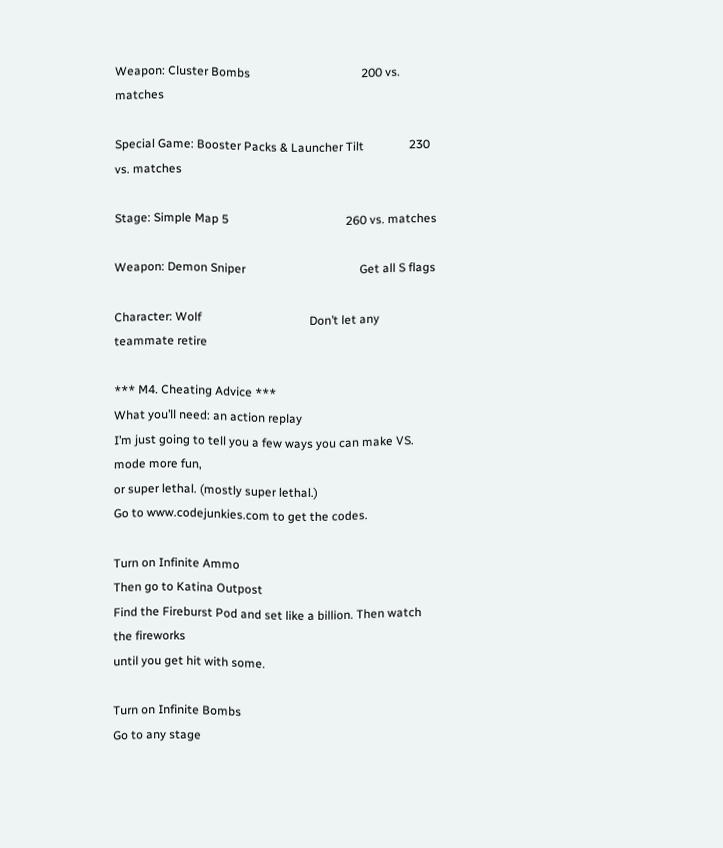Weapon: Cluster Bombs                                     200 vs. matches

Special Game: Booster Packs & Launcher Tilt               230 vs. matches

Stage: Simple Map 5                                       260 vs. matches

Weapon: Demon Sniper                                      Get all S flags

Character: Wolf                                    Don’t let any teammate retire

*** M4. Cheating Advice ***
What you’ll need: an action replay
I’m just going to tell you a few ways you can make VS. mode more fun,
or super lethal. (mostly super lethal.)
Go to www.codejunkies.com to get the codes.

Turn on Infinite Ammo
Then go to Katina Outpost
Find the Fireburst Pod and set like a billion. Then watch the fireworks
until you get hit with some.

Turn on Infinite Bombs
Go to any stage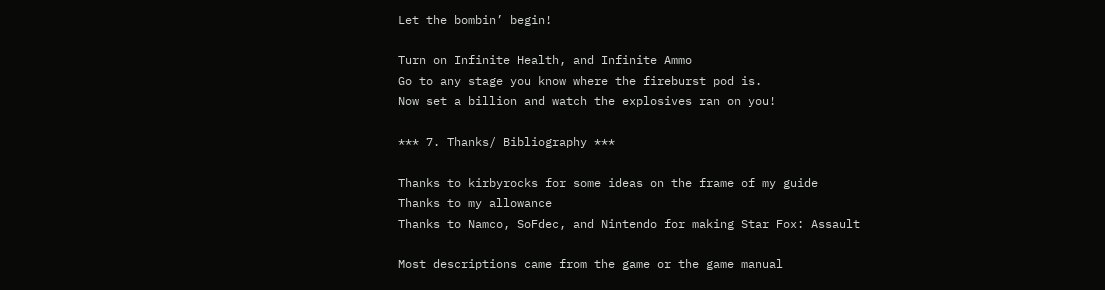Let the bombin’ begin!

Turn on Infinite Health, and Infinite Ammo
Go to any stage you know where the fireburst pod is.
Now set a billion and watch the explosives ran on you!

*** 7. Thanks/ Bibliography ***

Thanks to kirbyrocks for some ideas on the frame of my guide
Thanks to my allowance
Thanks to Namco, SoFdec, and Nintendo for making Star Fox: Assault

Most descriptions came from the game or the game manual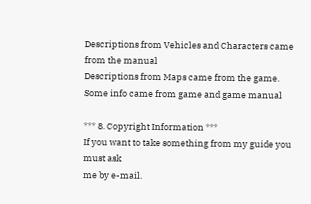Descriptions from Vehicles and Characters came from the manual
Descriptions from Maps came from the game.
Some info came from game and game manual

*** 8. Copyright Information ***
If you want to take something from my guide you must ask
me by e-mail.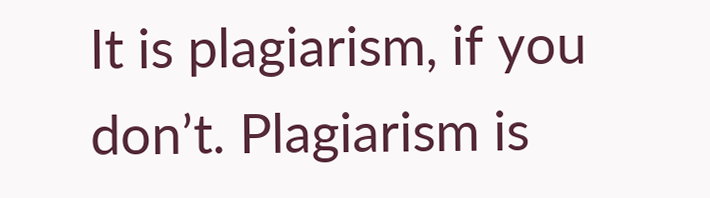It is plagiarism, if you don’t. Plagiarism is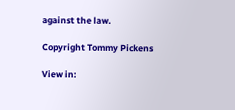against the law.

Copyright Tommy Pickens

View in: